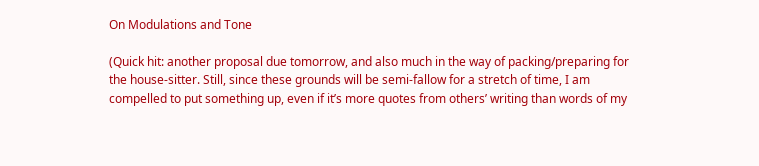On Modulations and Tone

(Quick hit: another proposal due tomorrow, and also much in the way of packing/preparing for the house-sitter. Still, since these grounds will be semi-fallow for a stretch of time, I am compelled to put something up, even if it’s more quotes from others’ writing than words of my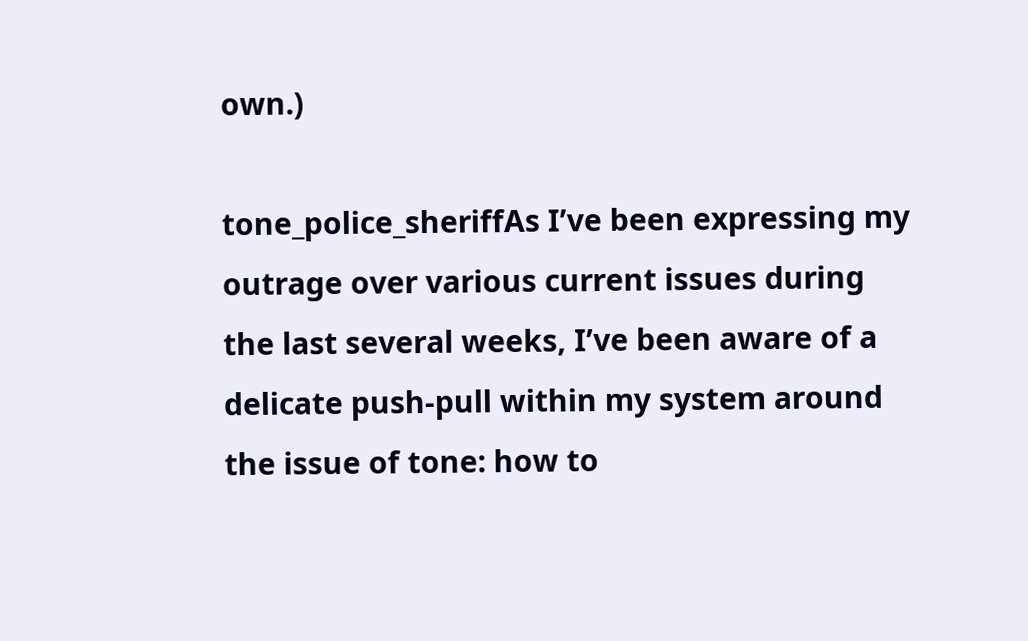own.)

tone_police_sheriffAs I’ve been expressing my outrage over various current issues during the last several weeks, I’ve been aware of a delicate push-pull within my system around the issue of tone: how to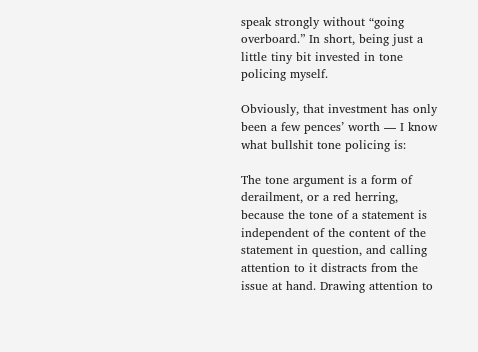speak strongly without “going overboard.” In short, being just a little tiny bit invested in tone policing myself.

Obviously, that investment has only been a few pences’ worth — I know what bullshit tone policing is:

The tone argument is a form of derailment, or a red herring, because the tone of a statement is independent of the content of the statement in question, and calling attention to it distracts from the issue at hand. Drawing attention to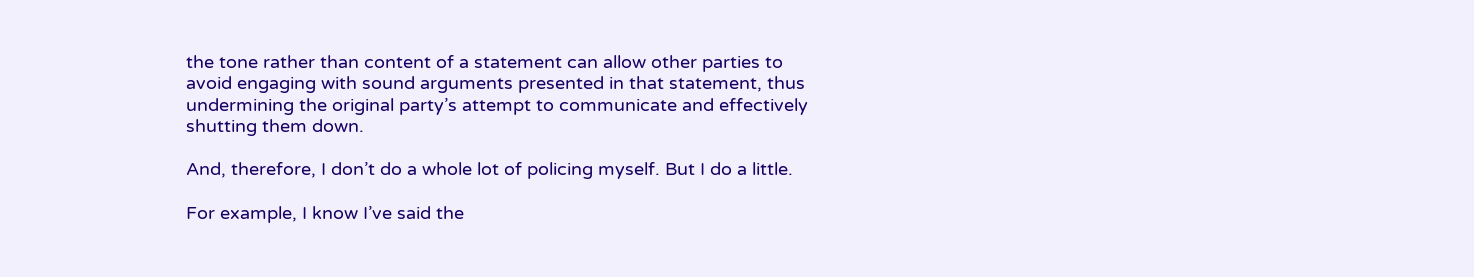the tone rather than content of a statement can allow other parties to avoid engaging with sound arguments presented in that statement, thus undermining the original party’s attempt to communicate and effectively shutting them down.

And, therefore, I don’t do a whole lot of policing myself. But I do a little.

For example, I know I’ve said the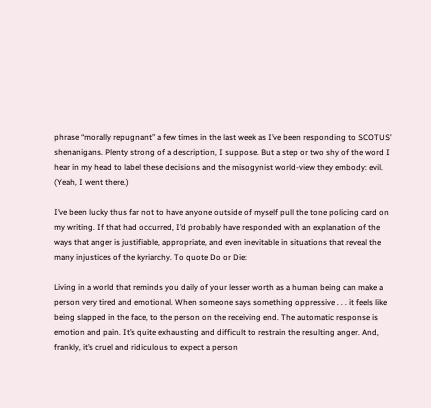phrase “morally repugnant” a few times in the last week as I’ve been responding to SCOTUS’ shenanigans. Plenty strong of a description, I suppose. But a step or two shy of the word I hear in my head to label these decisions and the misogynist world-view they embody: evil. (Yeah, I went there.)

I’ve been lucky thus far not to have anyone outside of myself pull the tone policing card on my writing. If that had occurred, I’d probably have responded with an explanation of the ways that anger is justifiable, appropriate, and even inevitable in situations that reveal the many injustices of the kyriarchy. To quote Do or Die:

Living in a world that reminds you daily of your lesser worth as a human being can make a person very tired and emotional. When someone says something oppressive . . . it feels like being slapped in the face, to the person on the receiving end. The automatic response is emotion and pain. It’s quite exhausting and difficult to restrain the resulting anger. And, frankly, it’s cruel and ridiculous to expect a person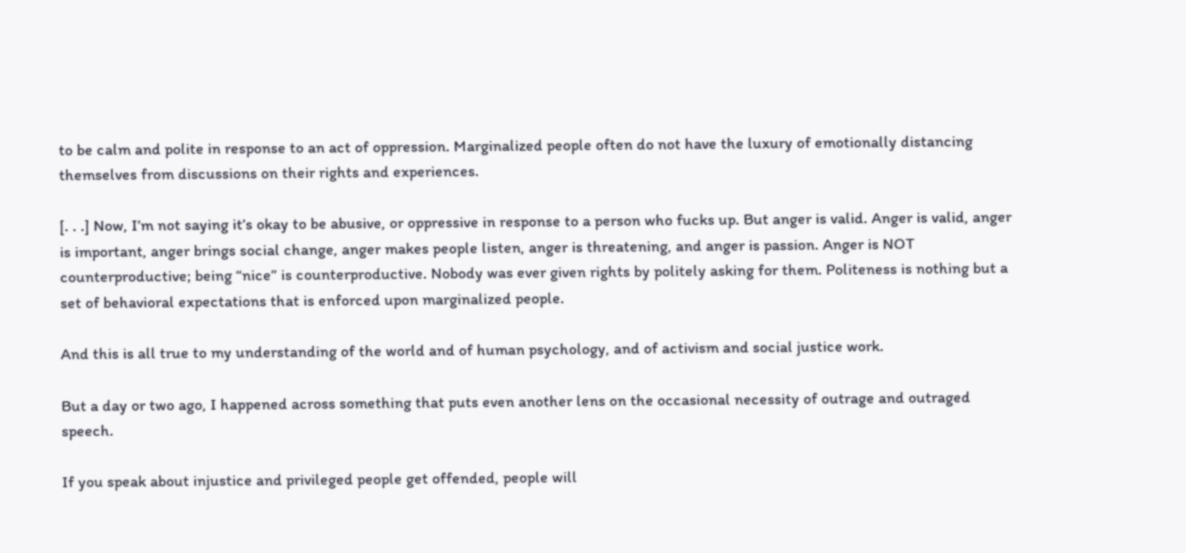to be calm and polite in response to an act of oppression. Marginalized people often do not have the luxury of emotionally distancing themselves from discussions on their rights and experiences.

[. . .] Now, I’m not saying it’s okay to be abusive, or oppressive in response to a person who fucks up. But anger is valid. Anger is valid, anger is important, anger brings social change, anger makes people listen, anger is threatening, and anger is passion. Anger is NOT counterproductive; being “nice” is counterproductive. Nobody was ever given rights by politely asking for them. Politeness is nothing but a set of behavioral expectations that is enforced upon marginalized people.

And this is all true to my understanding of the world and of human psychology, and of activism and social justice work.

But a day or two ago, I happened across something that puts even another lens on the occasional necessity of outrage and outraged speech.

If you speak about injustice and privileged people get offended, people will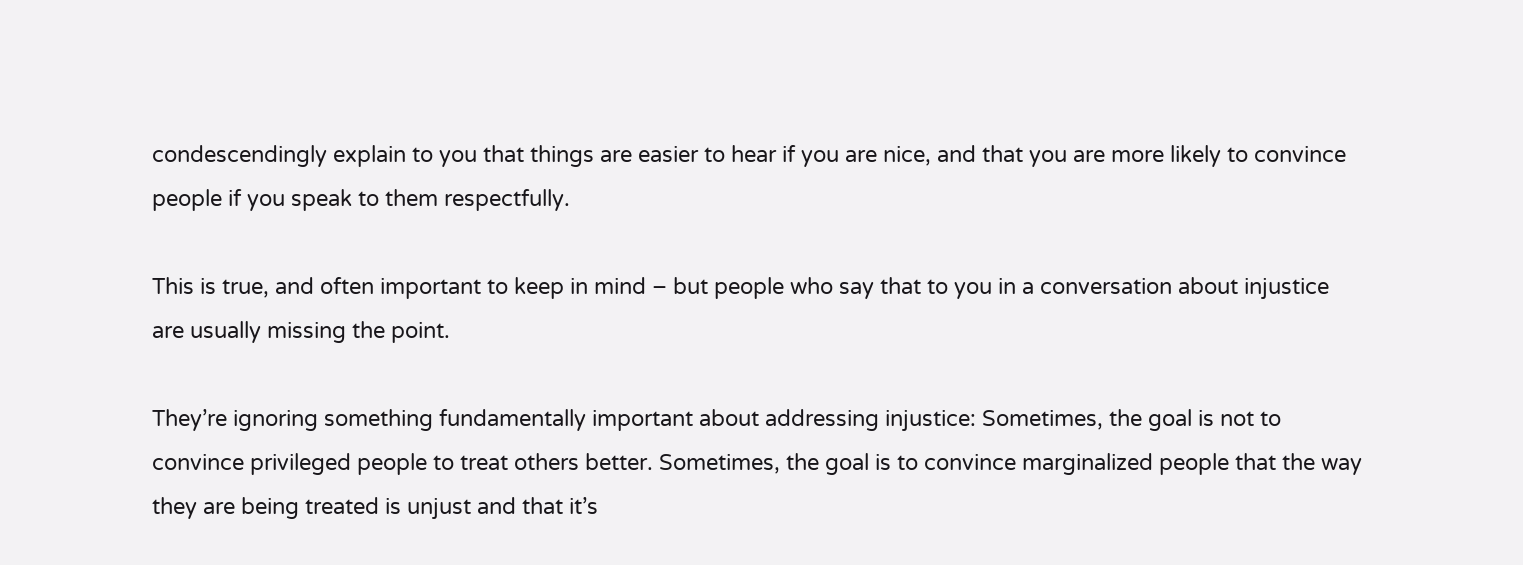condescendingly explain to you that things are easier to hear if you are nice, and that you are more likely to convince people if you speak to them respectfully.

This is true, and often important to keep in mind – but people who say that to you in a conversation about injustice are usually missing the point.

They’re ignoring something fundamentally important about addressing injustice: Sometimes, the goal is not to convince privileged people to treat others better. Sometimes, the goal is to convince marginalized people that the way they are being treated is unjust and that it’s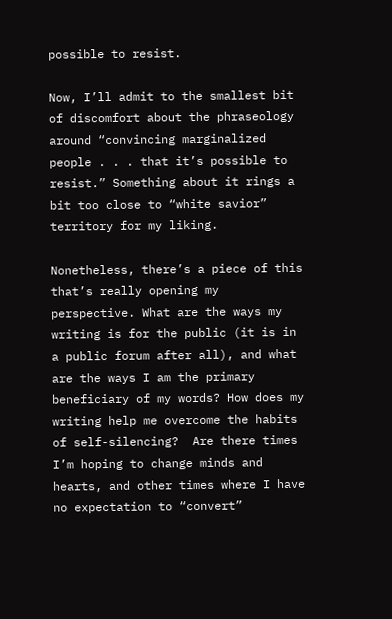possible to resist.

Now, I’ll admit to the smallest bit of discomfort about the phraseology around “convincing marginalized people . . . that it’s possible to resist.” Something about it rings a bit too close to “white savior” territory for my liking.

Nonetheless, there’s a piece of this that’s really opening my perspective. What are the ways my writing is for the public (it is in a public forum after all), and what are the ways I am the primary beneficiary of my words? How does my writing help me overcome the habits of self-silencing?  Are there times I’m hoping to change minds and hearts, and other times where I have no expectation to “convert”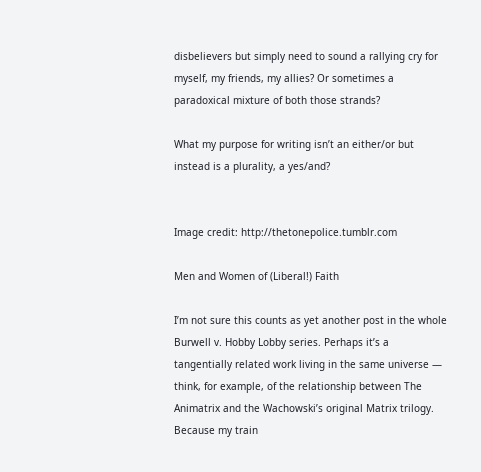disbelievers but simply need to sound a rallying cry for myself, my friends, my allies? Or sometimes a paradoxical mixture of both those strands?

What my purpose for writing isn’t an either/or but instead is a plurality, a yes/and?


Image credit: http://thetonepolice.tumblr.com

Men and Women of (Liberal!) Faith

I’m not sure this counts as yet another post in the whole Burwell v. Hobby Lobby series. Perhaps it’s a tangentially related work living in the same universe — think, for example, of the relationship between The Animatrix and the Wachowski’s original Matrix trilogy. Because my train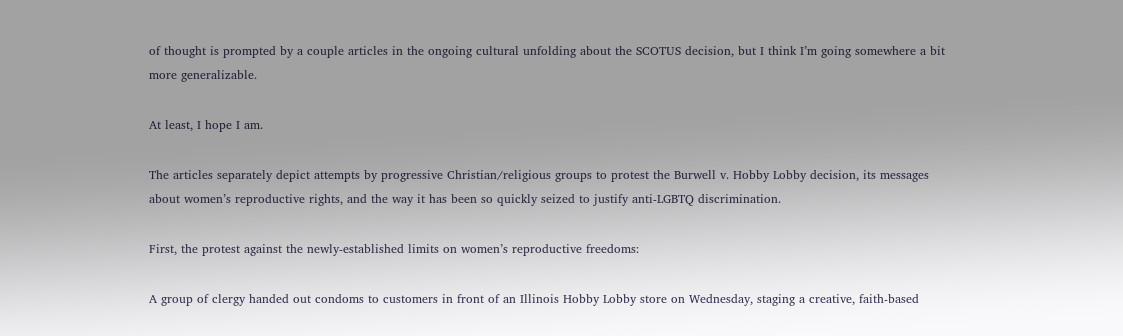of thought is prompted by a couple articles in the ongoing cultural unfolding about the SCOTUS decision, but I think I’m going somewhere a bit more generalizable.

At least, I hope I am.

The articles separately depict attempts by progressive Christian/religious groups to protest the Burwell v. Hobby Lobby decision, its messages about women’s reproductive rights, and the way it has been so quickly seized to justify anti-LGBTQ discrimination.

First, the protest against the newly-established limits on women’s reproductive freedoms:

A group of clergy handed out condoms to customers in front of an Illinois Hobby Lobby store on Wednesday, staging a creative, faith-based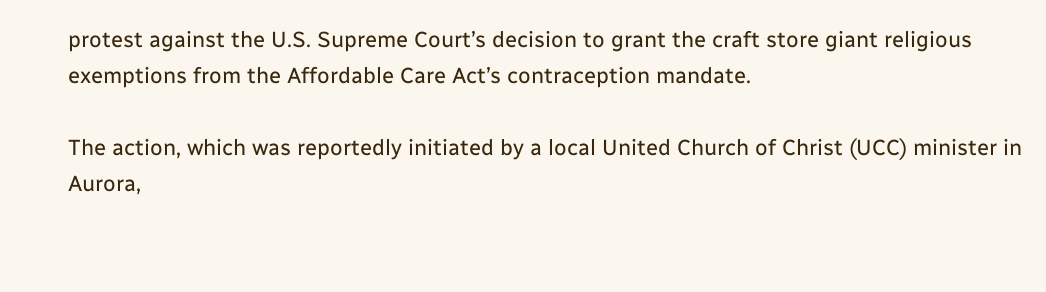protest against the U.S. Supreme Court’s decision to grant the craft store giant religious exemptions from the Affordable Care Act’s contraception mandate.

The action, which was reportedly initiated by a local United Church of Christ (UCC) minister in Aurora,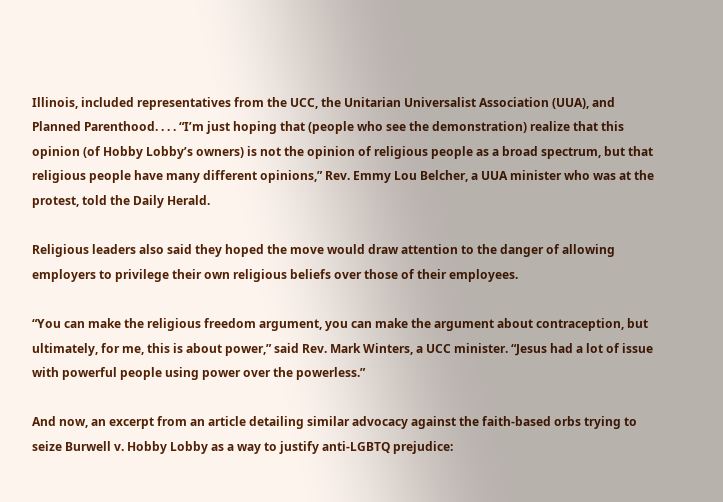Illinois, included representatives from the UCC, the Unitarian Universalist Association (UUA), and Planned Parenthood. . . . “I’m just hoping that (people who see the demonstration) realize that this opinion (of Hobby Lobby’s owners) is not the opinion of religious people as a broad spectrum, but that religious people have many different opinions,” Rev. Emmy Lou Belcher, a UUA minister who was at the protest, told the Daily Herald.

Religious leaders also said they hoped the move would draw attention to the danger of allowing employers to privilege their own religious beliefs over those of their employees.

“You can make the religious freedom argument, you can make the argument about contraception, but ultimately, for me, this is about power,” said Rev. Mark Winters, a UCC minister. “Jesus had a lot of issue with powerful people using power over the powerless.”

And now, an excerpt from an article detailing similar advocacy against the faith-based orbs trying to seize Burwell v. Hobby Lobby as a way to justify anti-LGBTQ prejudice: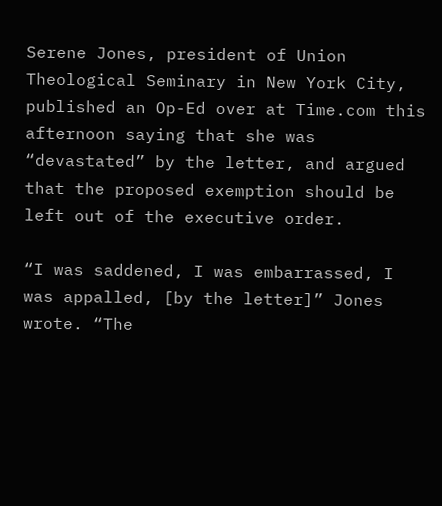Serene Jones, president of Union Theological Seminary in New York City, published an Op-Ed over at Time.com this afternoon saying that she was “devastated” by the letter, and argued that the proposed exemption should be left out of the executive order.

“I was saddened, I was embarrassed, I was appalled, [by the letter]” Jones wrote. “The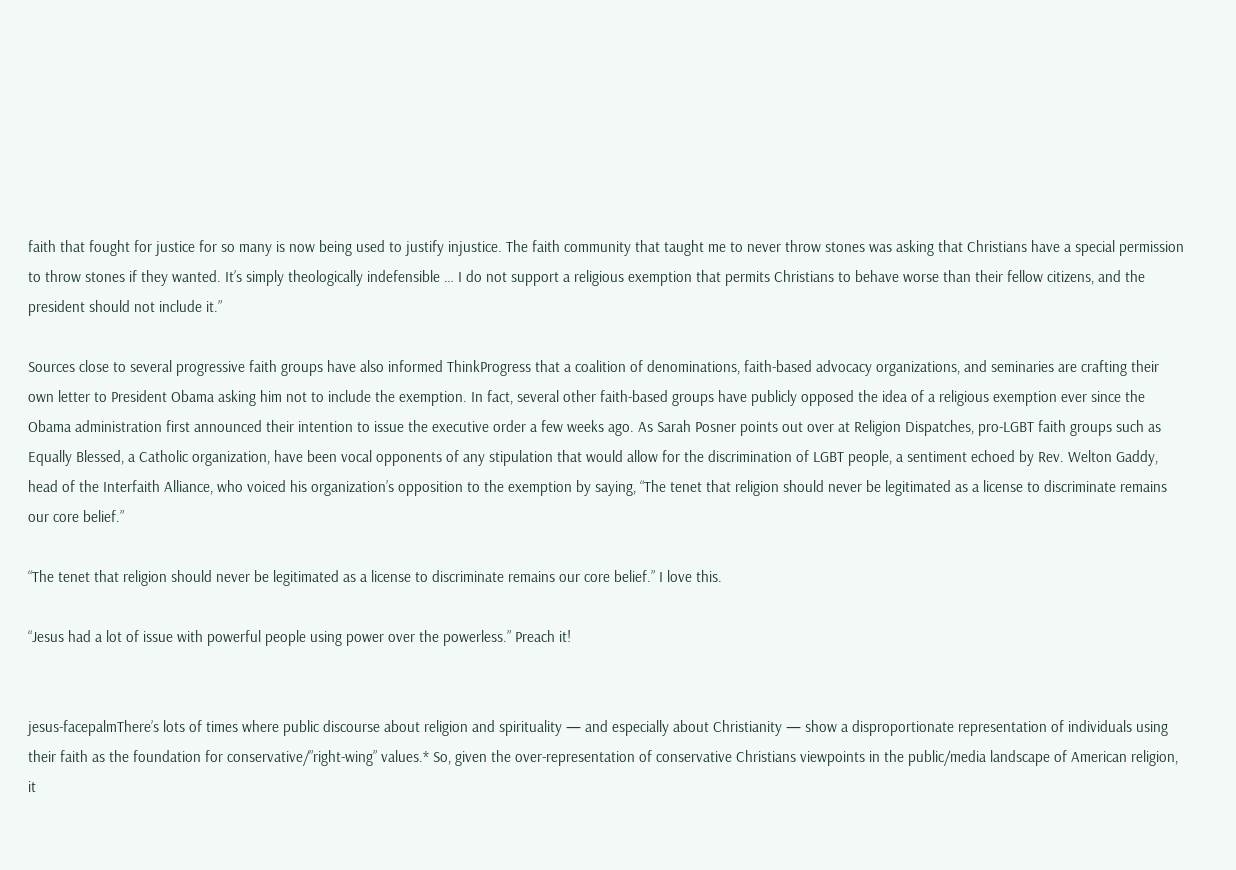faith that fought for justice for so many is now being used to justify injustice. The faith community that taught me to never throw stones was asking that Christians have a special permission to throw stones if they wanted. It’s simply theologically indefensible … I do not support a religious exemption that permits Christians to behave worse than their fellow citizens, and the president should not include it.”

Sources close to several progressive faith groups have also informed ThinkProgress that a coalition of denominations, faith-based advocacy organizations, and seminaries are crafting their own letter to President Obama asking him not to include the exemption. In fact, several other faith-based groups have publicly opposed the idea of a religious exemption ever since the Obama administration first announced their intention to issue the executive order a few weeks ago. As Sarah Posner points out over at Religion Dispatches, pro-LGBT faith groups such as Equally Blessed, a Catholic organization, have been vocal opponents of any stipulation that would allow for the discrimination of LGBT people, a sentiment echoed by Rev. Welton Gaddy, head of the Interfaith Alliance, who voiced his organization’s opposition to the exemption by saying, “The tenet that religion should never be legitimated as a license to discriminate remains our core belief.”

“The tenet that religion should never be legitimated as a license to discriminate remains our core belief.” I love this.

“Jesus had a lot of issue with powerful people using power over the powerless.” Preach it!


jesus-facepalmThere’s lots of times where public discourse about religion and spirituality — and especially about Christianity — show a disproportionate representation of individuals using their faith as the foundation for conservative/”right-wing” values.* So, given the over-representation of conservative Christians viewpoints in the public/media landscape of American religion, it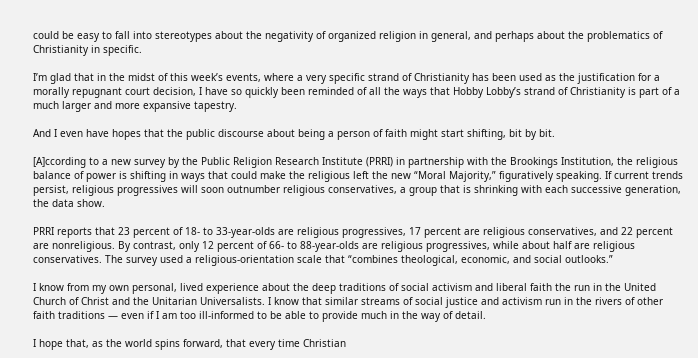could be easy to fall into stereotypes about the negativity of organized religion in general, and perhaps about the problematics of Christianity in specific.

I’m glad that in the midst of this week’s events, where a very specific strand of Christianity has been used as the justification for a morally repugnant court decision, I have so quickly been reminded of all the ways that Hobby Lobby’s strand of Christianity is part of a much larger and more expansive tapestry.

And I even have hopes that the public discourse about being a person of faith might start shifting, bit by bit.

[A]ccording to a new survey by the Public Religion Research Institute (PRRI) in partnership with the Brookings Institution, the religious balance of power is shifting in ways that could make the religious left the new “Moral Majority,” figuratively speaking. If current trends persist, religious progressives will soon outnumber religious conservatives, a group that is shrinking with each successive generation, the data show.

PRRI reports that 23 percent of 18- to 33-year-olds are religious progressives, 17 percent are religious conservatives, and 22 percent are nonreligious. By contrast, only 12 percent of 66- to 88-year-olds are religious progressives, while about half are religious conservatives. The survey used a religious-orientation scale that “combines theological, economic, and social outlooks.”

I know from my own personal, lived experience about the deep traditions of social activism and liberal faith the run in the United Church of Christ and the Unitarian Universalists. I know that similar streams of social justice and activism run in the rivers of other faith traditions — even if I am too ill-informed to be able to provide much in the way of detail.

I hope that, as the world spins forward, that every time Christian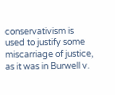conservativism is used to justify some miscarriage of justice, as it was in Burwell v.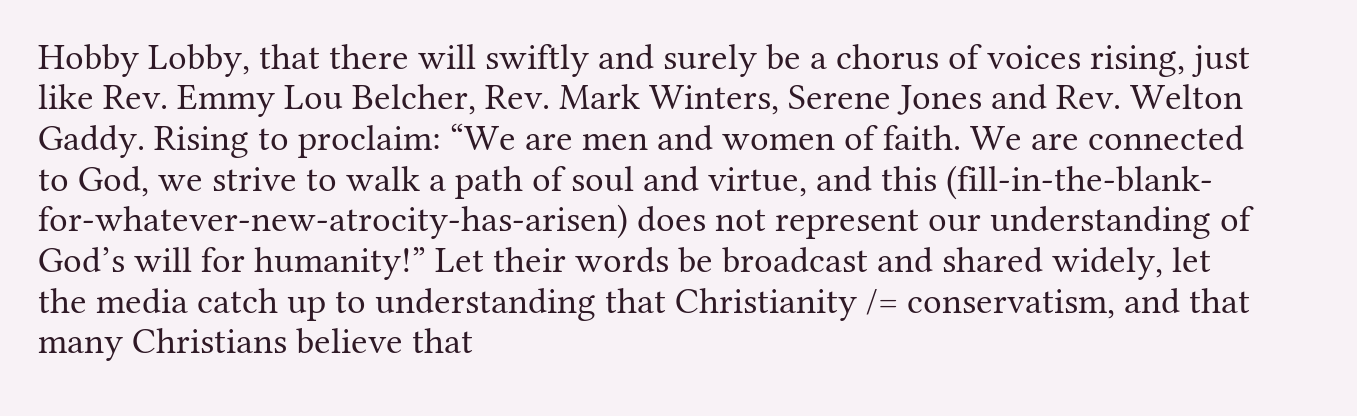Hobby Lobby, that there will swiftly and surely be a chorus of voices rising, just like Rev. Emmy Lou Belcher, Rev. Mark Winters, Serene Jones and Rev. Welton Gaddy. Rising to proclaim: “We are men and women of faith. We are connected to God, we strive to walk a path of soul and virtue, and this (fill-in-the-blank-for-whatever-new-atrocity-has-arisen) does not represent our understanding of God’s will for humanity!” Let their words be broadcast and shared widely, let the media catch up to understanding that Christianity /= conservatism, and that many Christians believe that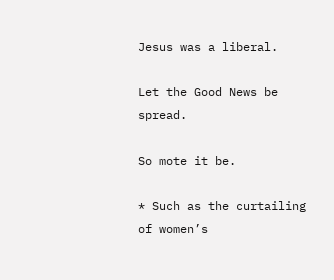Jesus was a liberal.

Let the Good News be spread.

So mote it be.

* Such as the curtailing of women’s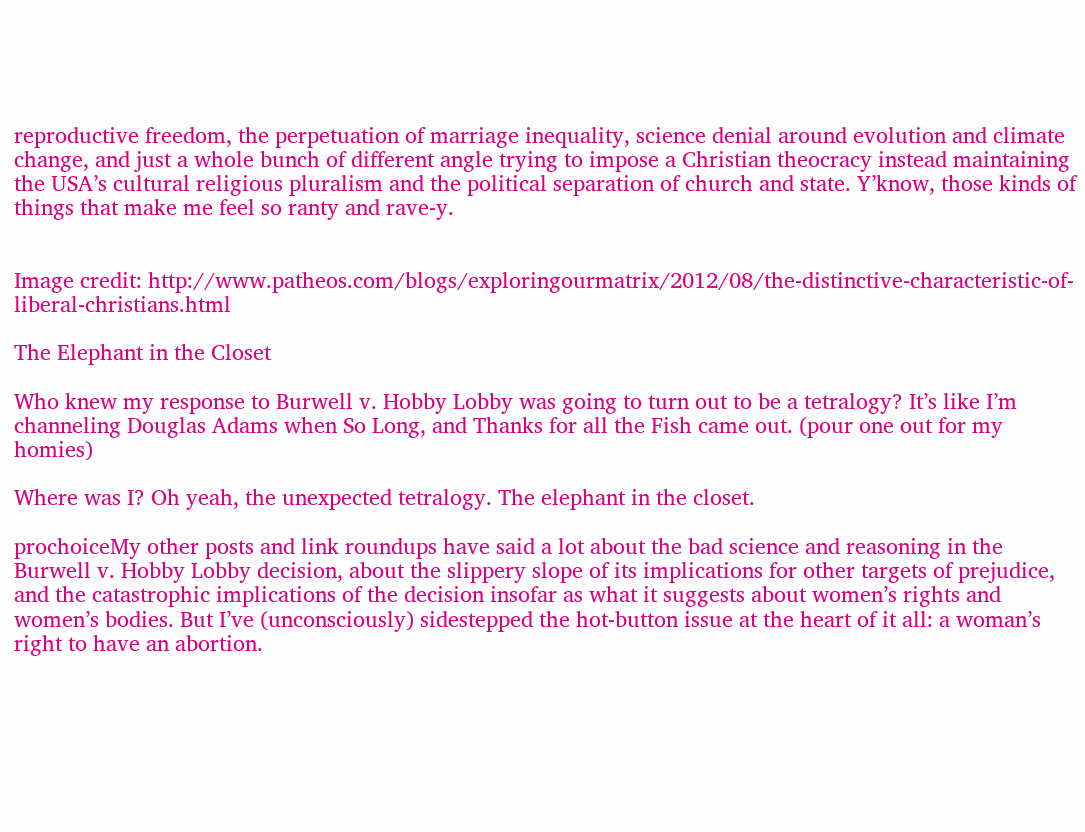reproductive freedom, the perpetuation of marriage inequality, science denial around evolution and climate change, and just a whole bunch of different angle trying to impose a Christian theocracy instead maintaining the USA’s cultural religious pluralism and the political separation of church and state. Y’know, those kinds of things that make me feel so ranty and rave-y.


Image credit: http://www.patheos.com/blogs/exploringourmatrix/2012/08/the-distinctive-characteristic-of-liberal-christians.html

The Elephant in the Closet

Who knew my response to Burwell v. Hobby Lobby was going to turn out to be a tetralogy? It’s like I’m channeling Douglas Adams when So Long, and Thanks for all the Fish came out. (pour one out for my homies)

Where was I? Oh yeah, the unexpected tetralogy. The elephant in the closet.

prochoiceMy other posts and link roundups have said a lot about the bad science and reasoning in the Burwell v. Hobby Lobby decision, about the slippery slope of its implications for other targets of prejudice, and the catastrophic implications of the decision insofar as what it suggests about women’s rights and women’s bodies. But I’ve (unconsciously) sidestepped the hot-button issue at the heart of it all: a woman’s right to have an abortion.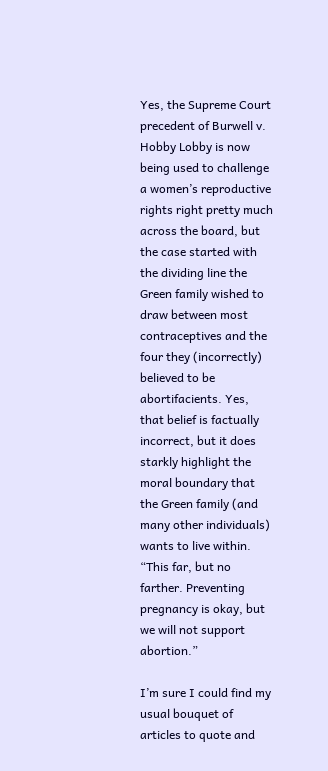Yes, the Supreme Court precedent of Burwell v. Hobby Lobby is now being used to challenge a women’s reproductive rights right pretty much across the board, but the case started with the dividing line the Green family wished to draw between most contraceptives and the four they (incorrectly) believed to be abortifacients. Yes, that belief is factually incorrect, but it does starkly highlight the moral boundary that the Green family (and many other individuals) wants to live within. “This far, but no farther. Preventing pregnancy is okay, but we will not support abortion.”

I’m sure I could find my usual bouquet of articles to quote and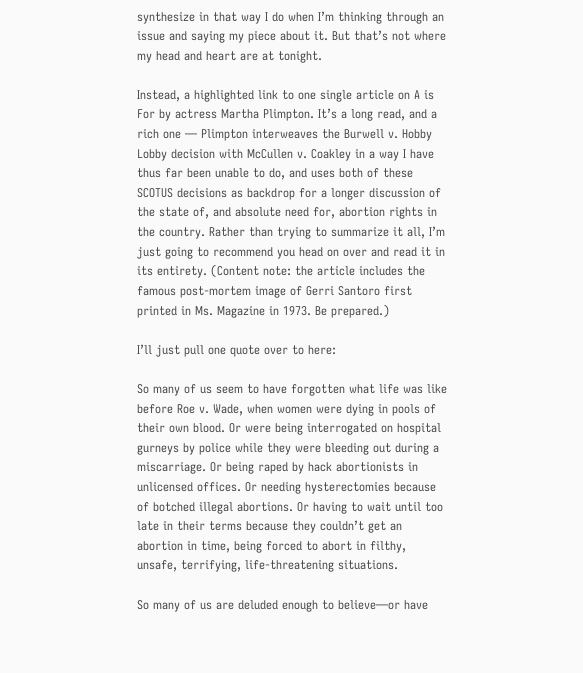synthesize in that way I do when I’m thinking through an issue and saying my piece about it. But that’s not where my head and heart are at tonight.

Instead, a highlighted link to one single article on A is For by actress Martha Plimpton. It’s a long read, and a rich one — Plimpton interweaves the Burwell v. Hobby Lobby decision with McCullen v. Coakley in a way I have thus far been unable to do, and uses both of these SCOTUS decisions as backdrop for a longer discussion of the state of, and absolute need for, abortion rights in the country. Rather than trying to summarize it all, I’m just going to recommend you head on over and read it in its entirety. (Content note: the article includes the famous post-mortem image of Gerri Santoro first printed in Ms. Magazine in 1973. Be prepared.)

I’ll just pull one quote over to here:

So many of us seem to have forgotten what life was like before Roe v. Wade, when women were dying in pools of their own blood. Or were being interrogated on hospital gurneys by police while they were bleeding out during a miscarriage. Or being raped by hack abortionists in unlicensed offices. Or needing hysterectomies because of botched illegal abortions. Or having to wait until too late in their terms because they couldn’t get an abortion in time, being forced to abort in filthy, unsafe, terrifying, life-threatening situations.

So many of us are deluded enough to believe—or have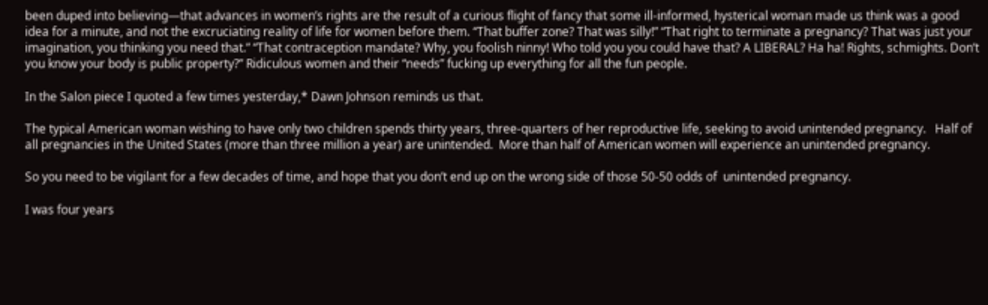been duped into believing—that advances in women’s rights are the result of a curious flight of fancy that some ill-informed, hysterical woman made us think was a good idea for a minute, and not the excruciating reality of life for women before them. “That buffer zone? That was silly!” “That right to terminate a pregnancy? That was just your imagination, you thinking you need that.” “That contraception mandate? Why, you foolish ninny! Who told you you could have that? A LIBERAL? Ha ha! Rights, schmights. Don’t you know your body is public property?” Ridiculous women and their “needs” fucking up everything for all the fun people.

In the Salon piece I quoted a few times yesterday,* Dawn Johnson reminds us that.

The typical American woman wishing to have only two children spends thirty years, three-quarters of her reproductive life, seeking to avoid unintended pregnancy.   Half of all pregnancies in the United States (more than three million a year) are unintended.  More than half of American women will experience an unintended pregnancy.

So you need to be vigilant for a few decades of time, and hope that you don’t end up on the wrong side of those 50-50 odds of  unintended pregnancy.

I was four years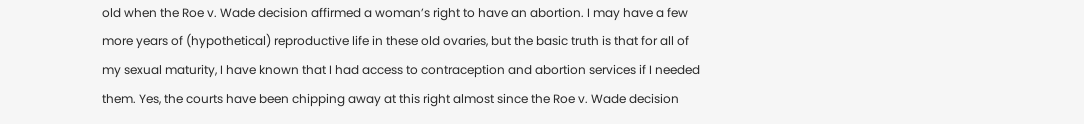old when the Roe v. Wade decision affirmed a woman’s right to have an abortion. I may have a few more years of (hypothetical) reproductive life in these old ovaries, but the basic truth is that for all of my sexual maturity, I have known that I had access to contraception and abortion services if I needed them. Yes, the courts have been chipping away at this right almost since the Roe v. Wade decision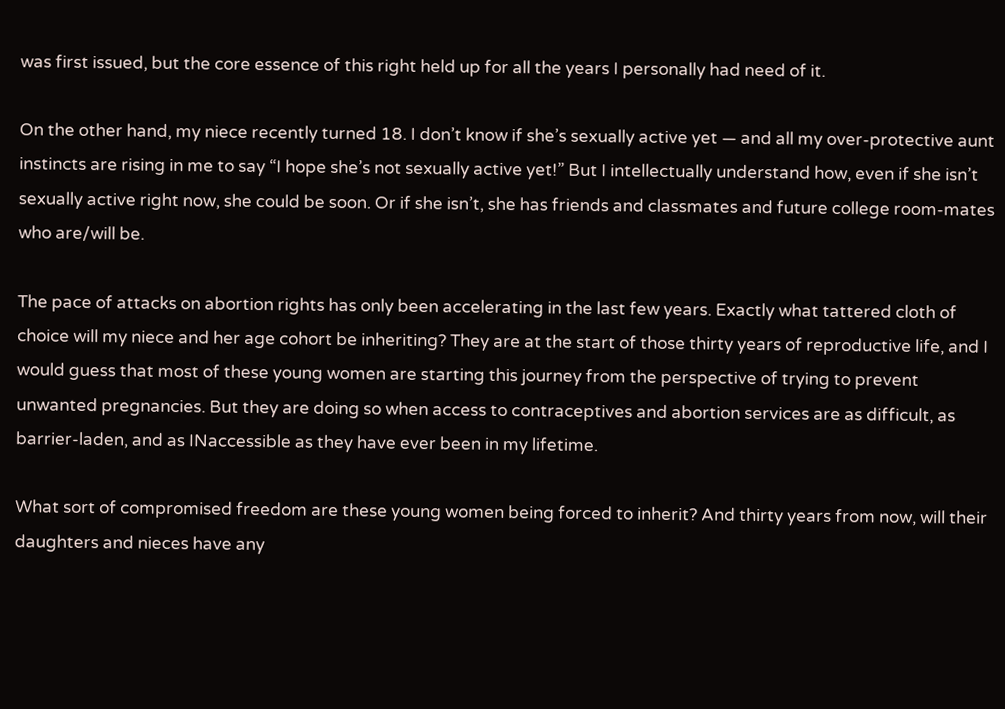was first issued, but the core essence of this right held up for all the years I personally had need of it.

On the other hand, my niece recently turned 18. I don’t know if she’s sexually active yet — and all my over-protective aunt instincts are rising in me to say “I hope she’s not sexually active yet!” But I intellectually understand how, even if she isn’t sexually active right now, she could be soon. Or if she isn’t, she has friends and classmates and future college room-mates who are/will be.

The pace of attacks on abortion rights has only been accelerating in the last few years. Exactly what tattered cloth of choice will my niece and her age cohort be inheriting? They are at the start of those thirty years of reproductive life, and I would guess that most of these young women are starting this journey from the perspective of trying to prevent unwanted pregnancies. But they are doing so when access to contraceptives and abortion services are as difficult, as barrier-laden, and as INaccessible as they have ever been in my lifetime.

What sort of compromised freedom are these young women being forced to inherit? And thirty years from now, will their daughters and nieces have any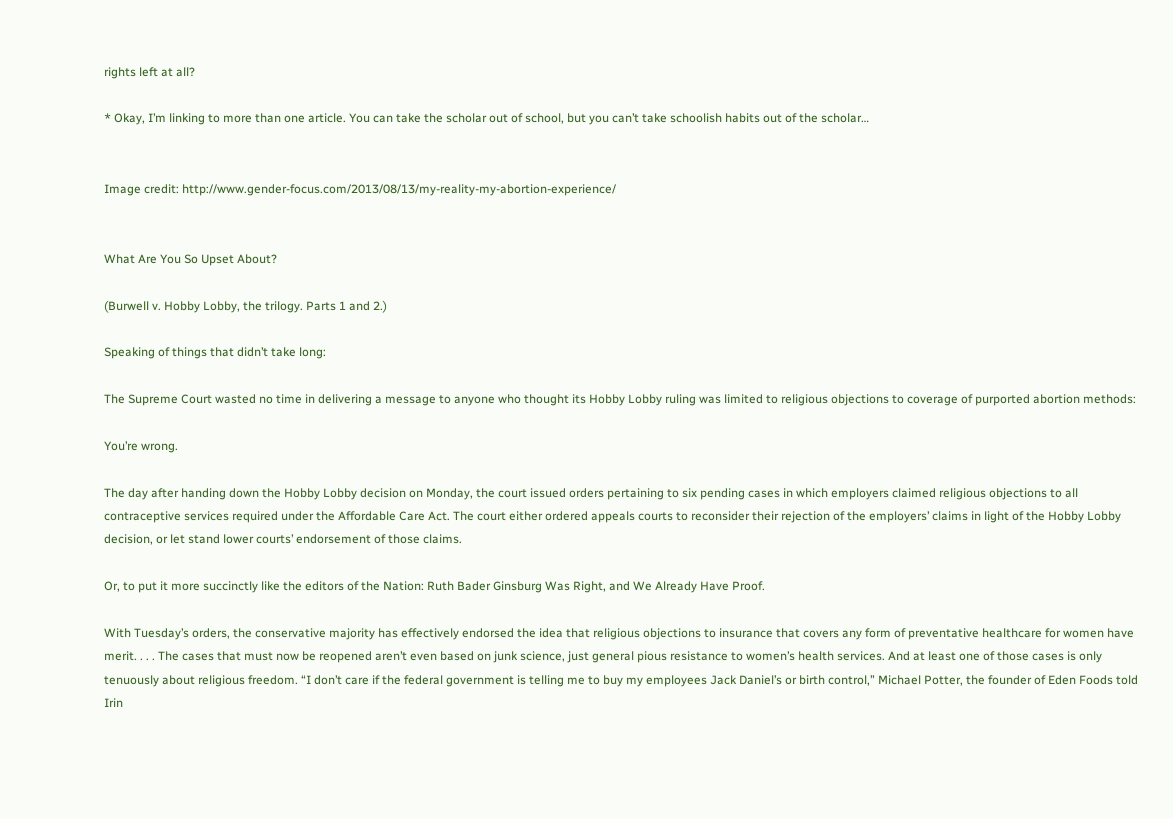rights left at all?

* Okay, I’m linking to more than one article. You can take the scholar out of school, but you can’t take schoolish habits out of the scholar…


Image credit: http://www.gender-focus.com/2013/08/13/my-reality-my-abortion-experience/


What Are You So Upset About?

(Burwell v. Hobby Lobby, the trilogy. Parts 1 and 2.)

Speaking of things that didn’t take long:

The Supreme Court wasted no time in delivering a message to anyone who thought its Hobby Lobby ruling was limited to religious objections to coverage of purported abortion methods:

You’re wrong.

The day after handing down the Hobby Lobby decision on Monday, the court issued orders pertaining to six pending cases in which employers claimed religious objections to all contraceptive services required under the Affordable Care Act. The court either ordered appeals courts to reconsider their rejection of the employers’ claims in light of the Hobby Lobby decision, or let stand lower courts’ endorsement of those claims.

Or, to put it more succinctly like the editors of the Nation: Ruth Bader Ginsburg Was Right, and We Already Have Proof.

With Tuesday’s orders, the conservative majority has effectively endorsed the idea that religious objections to insurance that covers any form of preventative healthcare for women have merit. . . . The cases that must now be reopened aren’t even based on junk science, just general pious resistance to women’s health services. And at least one of those cases is only tenuously about religious freedom. “I don’t care if the federal government is telling me to buy my employees Jack Daniel’s or birth control,” Michael Potter, the founder of Eden Foods told Irin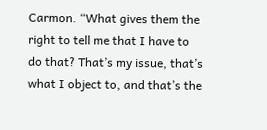Carmon. “What gives them the right to tell me that I have to do that? That’s my issue, that’s what I object to, and that’s the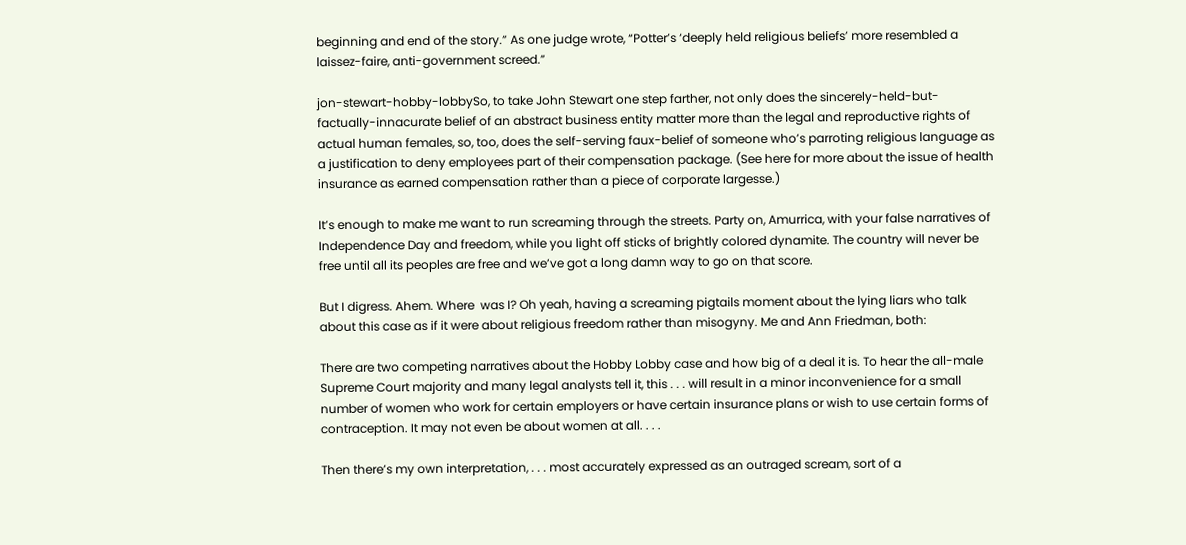beginning and end of the story.” As one judge wrote, “Potter’s ‘deeply held religious beliefs’ more resembled a laissez-faire, anti-government screed.”

jon-stewart-hobby-lobbySo, to take John Stewart one step farther, not only does the sincerely-held-but-factually-innacurate belief of an abstract business entity matter more than the legal and reproductive rights of actual human females, so, too, does the self-serving faux-belief of someone who’s parroting religious language as a justification to deny employees part of their compensation package. (See here for more about the issue of health insurance as earned compensation rather than a piece of corporate largesse.)

It’s enough to make me want to run screaming through the streets. Party on, Amurrica, with your false narratives of Independence Day and freedom, while you light off sticks of brightly colored dynamite. The country will never be free until all its peoples are free and we’ve got a long damn way to go on that score.

But I digress. Ahem. Where  was I? Oh yeah, having a screaming pigtails moment about the lying liars who talk about this case as if it were about religious freedom rather than misogyny. Me and Ann Friedman, both:

There are two competing narratives about the Hobby Lobby case and how big of a deal it is. To hear the all-male Supreme Court majority and many legal analysts tell it, this . . . will result in a minor inconvenience for a small number of women who work for certain employers or have certain insurance plans or wish to use certain forms of contraception. It may not even be about women at all. . . .

Then there’s my own interpretation, . . . most accurately expressed as an outraged scream, sort of a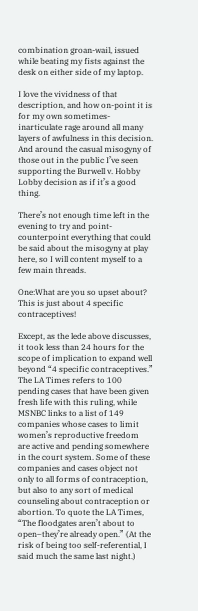combination groan-wail, issued while beating my fists against the desk on either side of my laptop.

I love the vividness of that description, and how on-point it is for my own sometimes-inarticulate rage around all many layers of awfulness in this decision. And around the casual misogyny of those out in the public I’ve seen supporting the Burwell v. Hobby Lobby decision as if it’s a good thing.

There’s not enough time left in the evening to try and point-counterpoint everything that could be said about the misogyny at play here, so I will content myself to a few main threads.

One:What are you so upset about? This is just about 4 specific contraceptives!

Except, as the lede above discusses, it took less than 24 hours for the scope of implication to expand well beyond “4 specific contraceptives.” The LA Times refers to 100 pending cases that have been given fresh life with this ruling, while MSNBC links to a list of 149 companies whose cases to limit women’s reproductive freedom  are active and pending somewhere in the court system. Some of these companies and cases object not only to all forms of contraception, but also to any sort of medical counseling about contraception or abortion. To quote the LA Times, “The floodgates aren’t about to open–they’re already open.” (At the risk of being too self-referential, I said much the same last night.)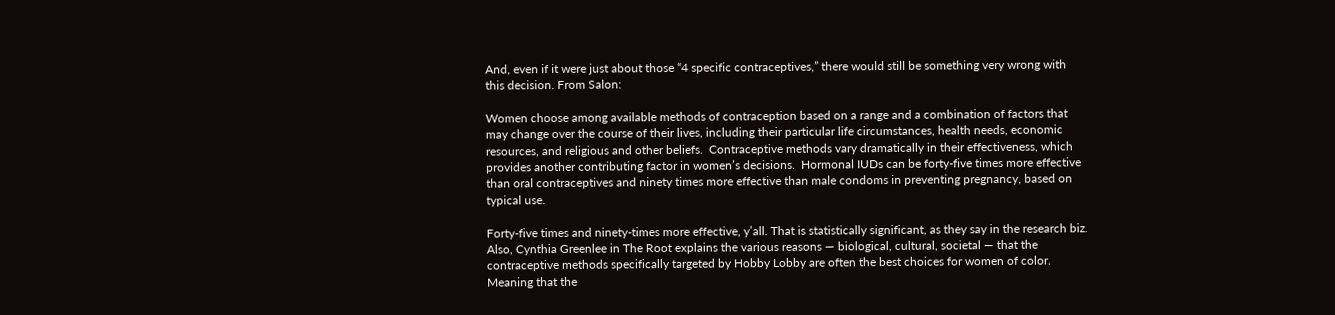And, even if it were just about those “4 specific contraceptives,” there would still be something very wrong with this decision. From Salon:

Women choose among available methods of contraception based on a range and a combination of factors that may change over the course of their lives, including their particular life circumstances, health needs, economic resources, and religious and other beliefs.  Contraceptive methods vary dramatically in their effectiveness, which provides another contributing factor in women’s decisions.  Hormonal IUDs can be forty-five times more effective than oral contraceptives and ninety times more effective than male condoms in preventing pregnancy, based on typical use.

Forty-five times and ninety-times more effective, y’all. That is statistically significant, as they say in the research biz. Also, Cynthia Greenlee in The Root explains the various reasons — biological, cultural, societal — that the contraceptive methods specifically targeted by Hobby Lobby are often the best choices for women of color. Meaning that the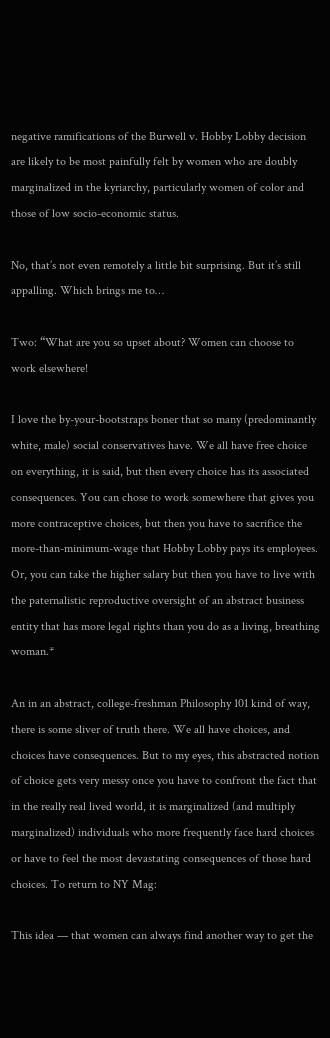negative ramifications of the Burwell v. Hobby Lobby decision are likely to be most painfully felt by women who are doubly marginalized in the kyriarchy, particularly women of color and those of low socio-economic status.

No, that’s not even remotely a little bit surprising. But it’s still appalling. Which brings me to…

Two: “What are you so upset about? Women can choose to work elsewhere!

I love the by-your-bootstraps boner that so many (predominantly white, male) social conservatives have. We all have free choice on everything, it is said, but then every choice has its associated consequences. You can chose to work somewhere that gives you more contraceptive choices, but then you have to sacrifice the more-than-minimum-wage that Hobby Lobby pays its employees. Or, you can take the higher salary but then you have to live with the paternalistic reproductive oversight of an abstract business entity that has more legal rights than you do as a living, breathing woman.*

An in an abstract, college-freshman Philosophy 101 kind of way, there is some sliver of truth there. We all have choices, and choices have consequences. But to my eyes, this abstracted notion of choice gets very messy once you have to confront the fact that in the really real lived world, it is marginalized (and multiply marginalized) individuals who more frequently face hard choices or have to feel the most devastating consequences of those hard choices. To return to NY Mag:

This idea — that women can always find another way to get the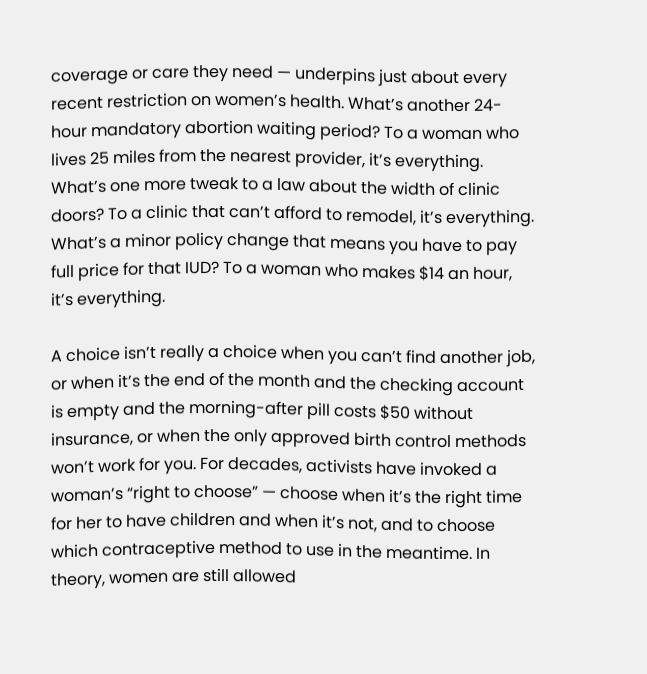coverage or care they need — underpins just about every recent restriction on women’s health. What’s another 24-hour mandatory abortion waiting period? To a woman who lives 25 miles from the nearest provider, it’s everything. What’s one more tweak to a law about the width of clinic doors? To a clinic that can’t afford to remodel, it’s everything. What’s a minor policy change that means you have to pay full price for that IUD? To a woman who makes $14 an hour, it’s everything.

A choice isn’t really a choice when you can’t find another job, or when it’s the end of the month and the checking account is empty and the morning-after pill costs $50 without insurance, or when the only approved birth control methods won’t work for you. For decades, activists have invoked a woman’s “right to choose” — choose when it’s the right time for her to have children and when it’s not, and to choose which contraceptive method to use in the meantime. In theory, women are still allowed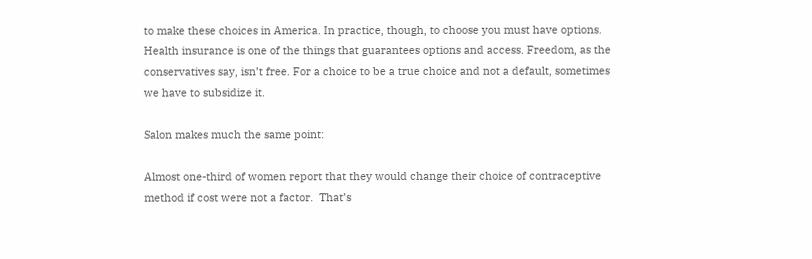to make these choices in America. In practice, though, to choose you must have options. Health insurance is one of the things that guarantees options and access. Freedom, as the conservatives say, isn’t free. For a choice to be a true choice and not a default, sometimes we have to subsidize it.

Salon makes much the same point:

Almost one-third of women report that they would change their choice of contraceptive method if cost were not a factor.  That’s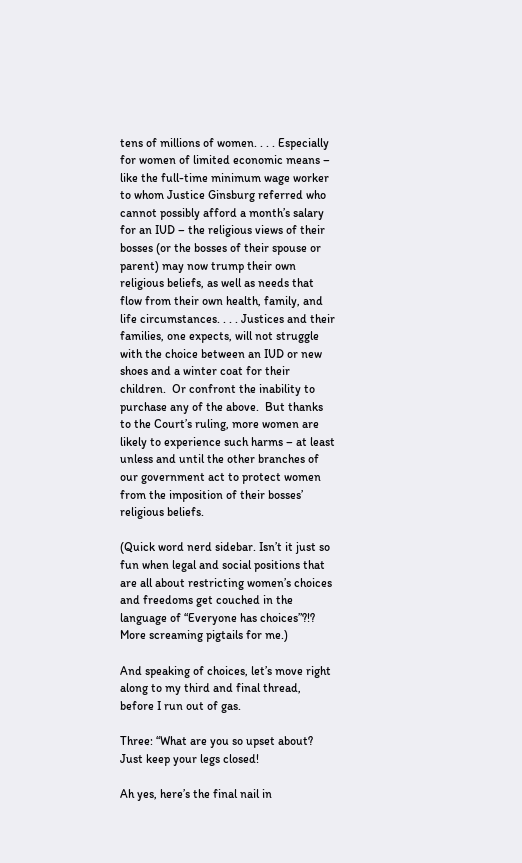tens of millions of women. . . . Especially for women of limited economic means – like the full-time minimum wage worker to whom Justice Ginsburg referred who cannot possibly afford a month’s salary for an IUD – the religious views of their bosses (or the bosses of their spouse or parent) may now trump their own religious beliefs, as well as needs that flow from their own health, family, and life circumstances. . . . Justices and their families, one expects, will not struggle with the choice between an IUD or new shoes and a winter coat for their children.  Or confront the inability to purchase any of the above.  But thanks to the Court’s ruling, more women are likely to experience such harms – at least unless and until the other branches of our government act to protect women from the imposition of their bosses’ religious beliefs.

(Quick word nerd sidebar. Isn’t it just so fun when legal and social positions that are all about restricting women’s choices and freedoms get couched in the language of “Everyone has choices”?!? More screaming pigtails for me.)

And speaking of choices, let’s move right along to my third and final thread, before I run out of gas.

Three: “What are you so upset about? Just keep your legs closed!

Ah yes, here’s the final nail in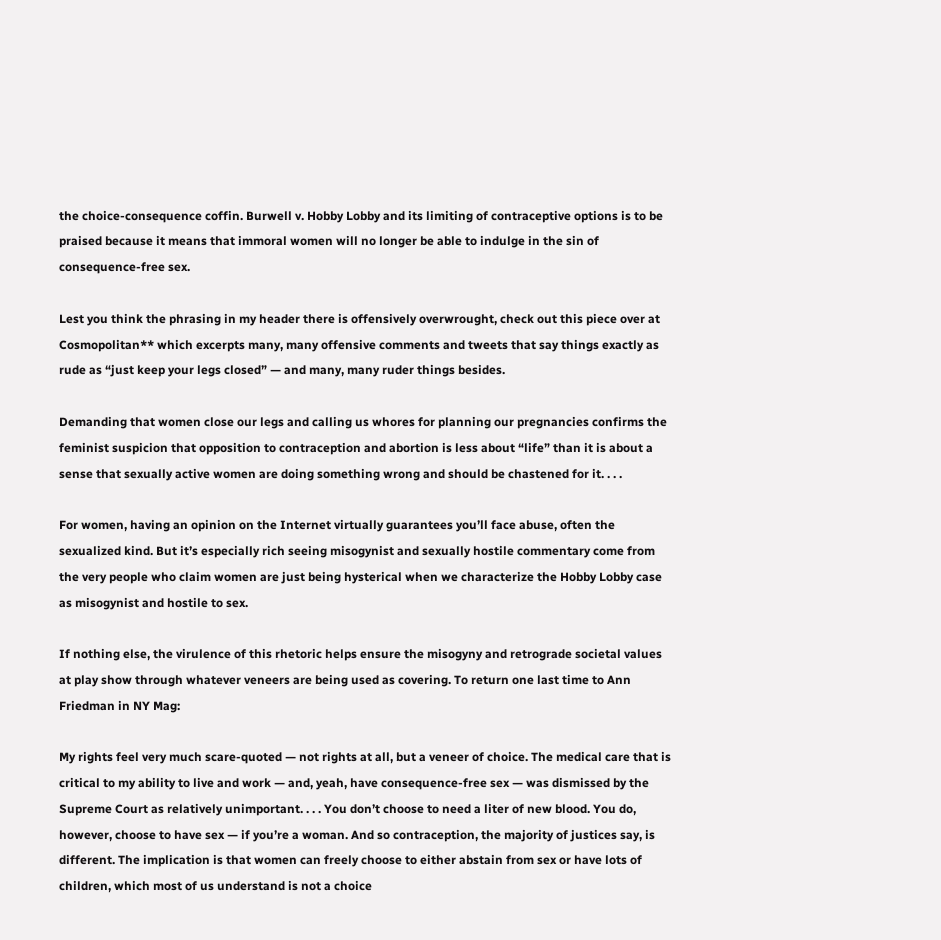the choice-consequence coffin. Burwell v. Hobby Lobby and its limiting of contraceptive options is to be praised because it means that immoral women will no longer be able to indulge in the sin of consequence-free sex.

Lest you think the phrasing in my header there is offensively overwrought, check out this piece over at Cosmopolitan** which excerpts many, many offensive comments and tweets that say things exactly as rude as “just keep your legs closed” — and many, many ruder things besides.

Demanding that women close our legs and calling us whores for planning our pregnancies confirms the feminist suspicion that opposition to contraception and abortion is less about “life” than it is about a sense that sexually active women are doing something wrong and should be chastened for it. . . .

For women, having an opinion on the Internet virtually guarantees you’ll face abuse, often the sexualized kind. But it’s especially rich seeing misogynist and sexually hostile commentary come from the very people who claim women are just being hysterical when we characterize the Hobby Lobby case as misogynist and hostile to sex.

If nothing else, the virulence of this rhetoric helps ensure the misogyny and retrograde societal values at play show through whatever veneers are being used as covering. To return one last time to Ann Friedman in NY Mag:

My rights feel very much scare-quoted — not rights at all, but a veneer of choice. The medical care that is critical to my ability to live and work — and, yeah, have consequence-free sex — was dismissed by the Supreme Court as relatively unimportant. . . . You don’t choose to need a liter of new blood. You do, however, choose to have sex — if you’re a woman. And so contraception, the majority of justices say, is different. The implication is that women can freely choose to either abstain from sex or have lots of children, which most of us understand is not a choice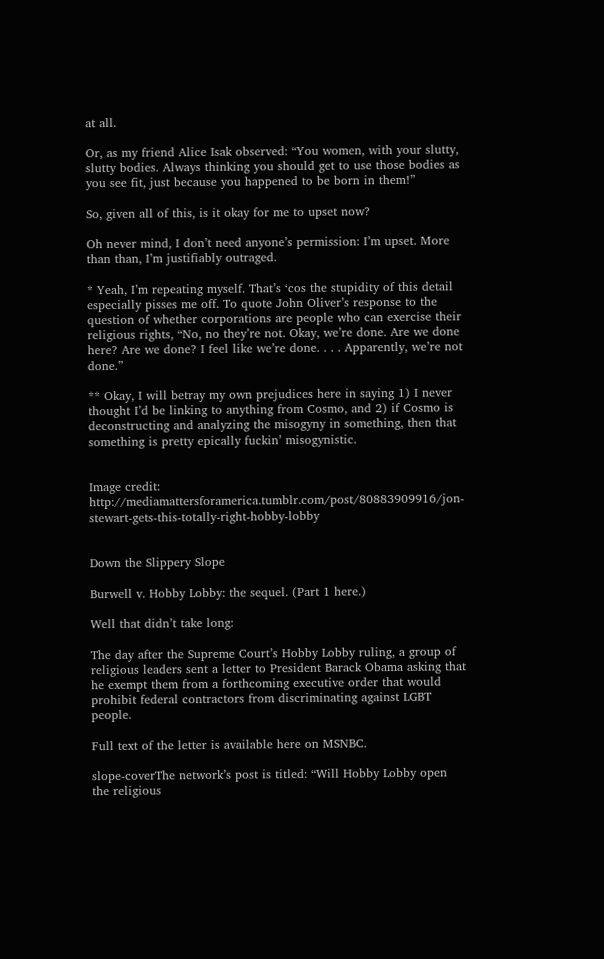at all.

Or, as my friend Alice Isak observed: “You women, with your slutty, slutty bodies. Always thinking you should get to use those bodies as you see fit, just because you happened to be born in them!”

So, given all of this, is it okay for me to upset now?

Oh never mind, I don’t need anyone’s permission: I’m upset. More than than, I’m justifiably outraged.

* Yeah, I’m repeating myself. That’s ‘cos the stupidity of this detail especially pisses me off. To quote John Oliver’s response to the question of whether corporations are people who can exercise their religious rights, “No, no they’re not. Okay, we’re done. Are we done here? Are we done? I feel like we’re done. . . . Apparently, we’re not done.”

** Okay, I will betray my own prejudices here in saying 1) I never thought I’d be linking to anything from Cosmo, and 2) if Cosmo is deconstructing and analyzing the misogyny in something, then that something is pretty epically fuckin’ misogynistic.


Image credit: http://mediamattersforamerica.tumblr.com/post/80883909916/jon-stewart-gets-this-totally-right-hobby-lobby


Down the Slippery Slope

Burwell v. Hobby Lobby: the sequel. (Part 1 here.)

Well that didn’t take long:

The day after the Supreme Court’s Hobby Lobby ruling, a group of religious leaders sent a letter to President Barack Obama asking that he exempt them from a forthcoming executive order that would prohibit federal contractors from discriminating against LGBT people.

Full text of the letter is available here on MSNBC.

slope-coverThe network’s post is titled: “Will Hobby Lobby open the religious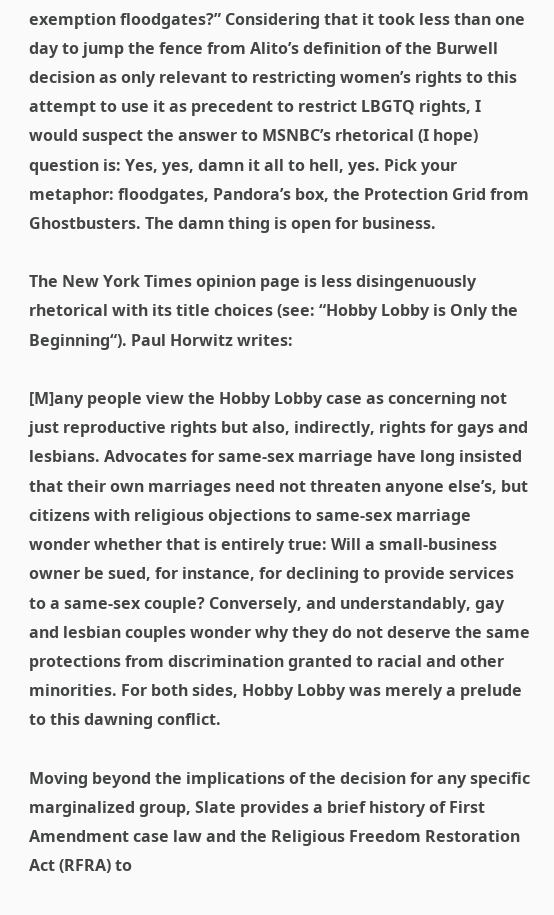exemption floodgates?” Considering that it took less than one day to jump the fence from Alito’s definition of the Burwell decision as only relevant to restricting women’s rights to this attempt to use it as precedent to restrict LBGTQ rights, I would suspect the answer to MSNBC’s rhetorical (I hope) question is: Yes, yes, damn it all to hell, yes. Pick your metaphor: floodgates, Pandora’s box, the Protection Grid from Ghostbusters. The damn thing is open for business.

The New York Times opinion page is less disingenuously rhetorical with its title choices (see: “Hobby Lobby is Only the Beginning“). Paul Horwitz writes:

[M]any people view the Hobby Lobby case as concerning not just reproductive rights but also, indirectly, rights for gays and lesbians. Advocates for same-sex marriage have long insisted that their own marriages need not threaten anyone else’s, but citizens with religious objections to same-sex marriage wonder whether that is entirely true: Will a small-business owner be sued, for instance, for declining to provide services to a same-sex couple? Conversely, and understandably, gay and lesbian couples wonder why they do not deserve the same protections from discrimination granted to racial and other minorities. For both sides, Hobby Lobby was merely a prelude to this dawning conflict.

Moving beyond the implications of the decision for any specific marginalized group, Slate provides a brief history of First Amendment case law and the Religious Freedom Restoration Act (RFRA) to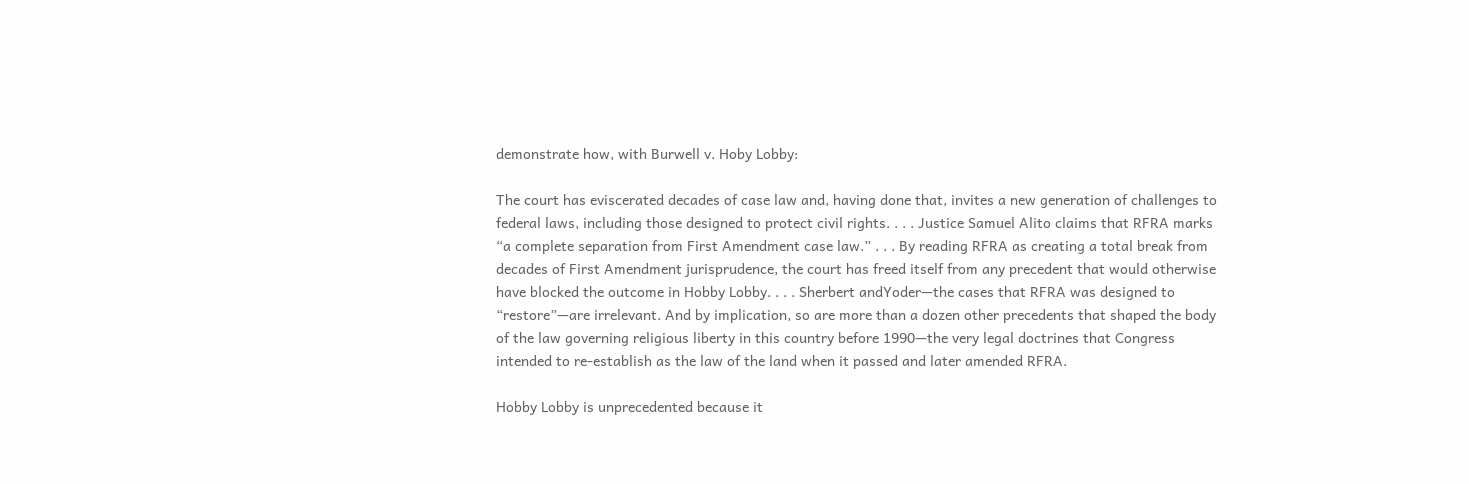demonstrate how, with Burwell v. Hoby Lobby:

The court has eviscerated decades of case law and, having done that, invites a new generation of challenges to federal laws, including those designed to protect civil rights. . . . Justice Samuel Alito claims that RFRA marks “a complete separation from First Amendment case law.” . . . By reading RFRA as creating a total break from decades of First Amendment jurisprudence, the court has freed itself from any precedent that would otherwise have blocked the outcome in Hobby Lobby. . . . Sherbert andYoder—the cases that RFRA was designed to “restore”—are irrelevant. And by implication, so are more than a dozen other precedents that shaped the body of the law governing religious liberty in this country before 1990—the very legal doctrines that Congress intended to re-establish as the law of the land when it passed and later amended RFRA.

Hobby Lobby is unprecedented because it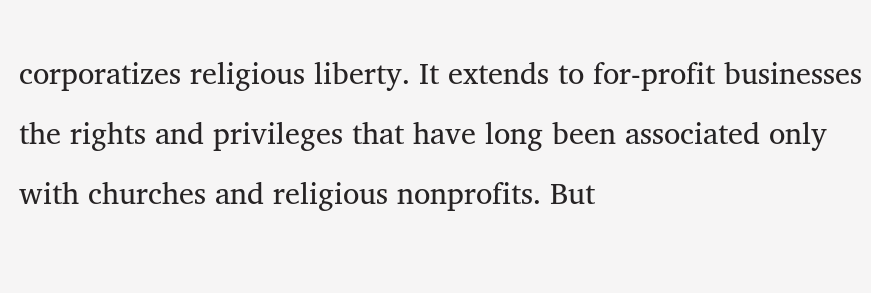corporatizes religious liberty. It extends to for-profit businesses the rights and privileges that have long been associated only with churches and religious nonprofits. But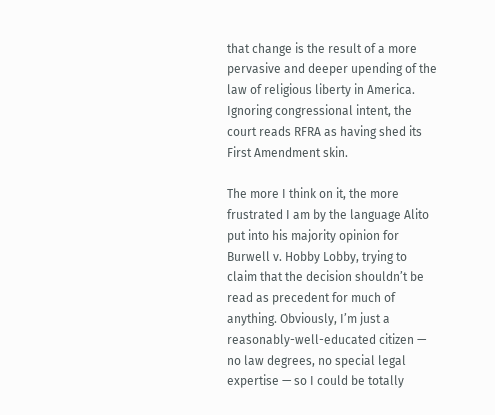that change is the result of a more pervasive and deeper upending of the law of religious liberty in America. Ignoring congressional intent, the court reads RFRA as having shed its First Amendment skin.

The more I think on it, the more frustrated I am by the language Alito put into his majority opinion for Burwell v. Hobby Lobby, trying to claim that the decision shouldn’t be read as precedent for much of anything. Obviously, I’m just a reasonably-well-educated citizen — no law degrees, no special legal expertise — so I could be totally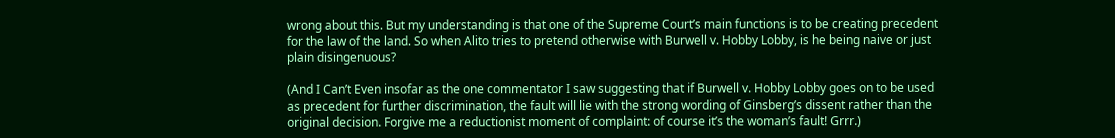wrong about this. But my understanding is that one of the Supreme Court’s main functions is to be creating precedent for the law of the land. So when Alito tries to pretend otherwise with Burwell v. Hobby Lobby, is he being naive or just plain disingenuous?

(And I Can’t Even insofar as the one commentator I saw suggesting that if Burwell v. Hobby Lobby goes on to be used as precedent for further discrimination, the fault will lie with the strong wording of Ginsberg’s dissent rather than the original decision. Forgive me a reductionist moment of complaint: of course it’s the woman’s fault! Grrr.)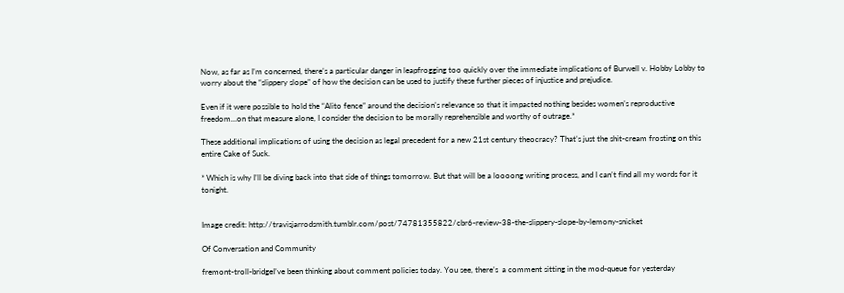Now, as far as I’m concerned, there’s a particular danger in leapfrogging too quickly over the immediate implications of Burwell v. Hobby Lobby to worry about the “slippery slope” of how the decision can be used to justify these further pieces of injustice and prejudice.

Even if it were possible to hold the “Alito fence” around the decision’s relevance so that it impacted nothing besides women’s reproductive freedom…on that measure alone, I consider the decision to be morally reprehensible and worthy of outrage.*

These additional implications of using the decision as legal precedent for a new 21st century theocracy? That’s just the shit-cream frosting on this entire Cake of Suck.

* Which is why I’ll be diving back into that side of things tomorrow. But that will be a loooong writing process, and I can’t find all my words for it tonight.


Image credit: http://travisjarrodsmith.tumblr.com/post/74781355822/cbr6-review-38-the-slippery-slope-by-lemony-snicket

Of Conversation and Community

fremont-troll-bridgeI’ve been thinking about comment policies today. You see, there’s  a comment sitting in the mod-queue for yesterday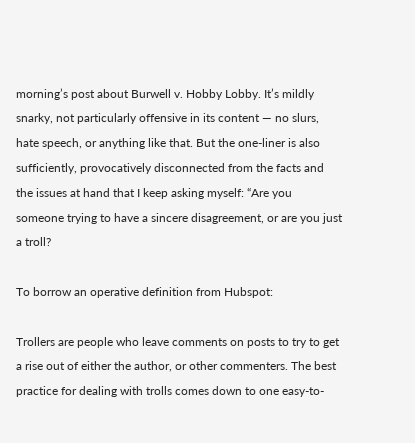morning’s post about Burwell v. Hobby Lobby. It’s mildly snarky, not particularly offensive in its content — no slurs, hate speech, or anything like that. But the one-liner is also sufficiently, provocatively disconnected from the facts and the issues at hand that I keep asking myself: “Are you someone trying to have a sincere disagreement, or are you just a troll?

To borrow an operative definition from Hubspot:

Trollers are people who leave comments on posts to try to get a rise out of either the author, or other commenters. The best practice for dealing with trolls comes down to one easy-to-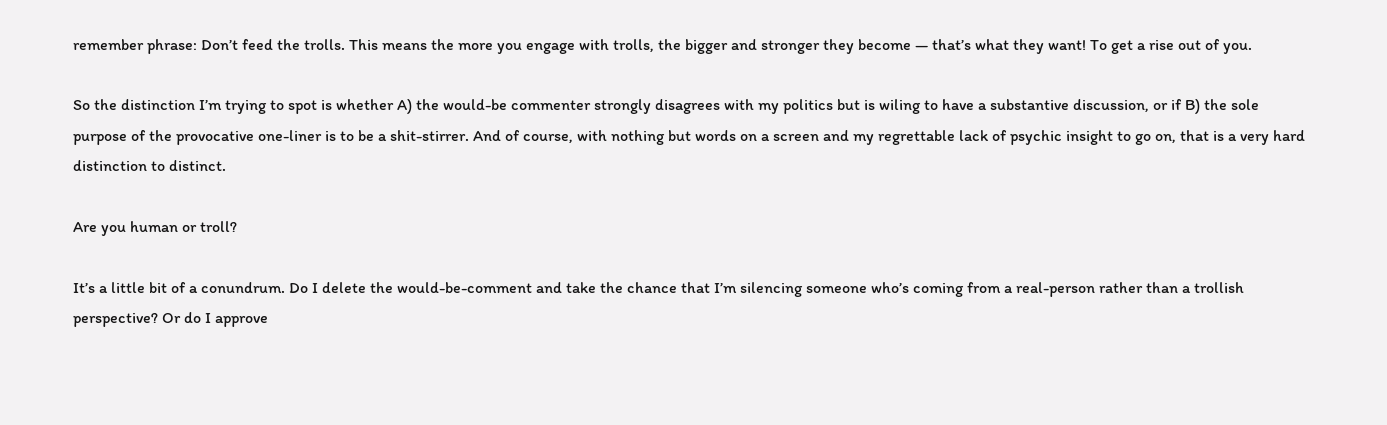remember phrase: Don’t feed the trolls. This means the more you engage with trolls, the bigger and stronger they become — that’s what they want! To get a rise out of you.

So the distinction I’m trying to spot is whether A) the would-be commenter strongly disagrees with my politics but is wiling to have a substantive discussion, or if B) the sole purpose of the provocative one-liner is to be a shit-stirrer. And of course, with nothing but words on a screen and my regrettable lack of psychic insight to go on, that is a very hard distinction to distinct.

Are you human or troll?

It’s a little bit of a conundrum. Do I delete the would-be-comment and take the chance that I’m silencing someone who’s coming from a real-person rather than a trollish perspective? Or do I approve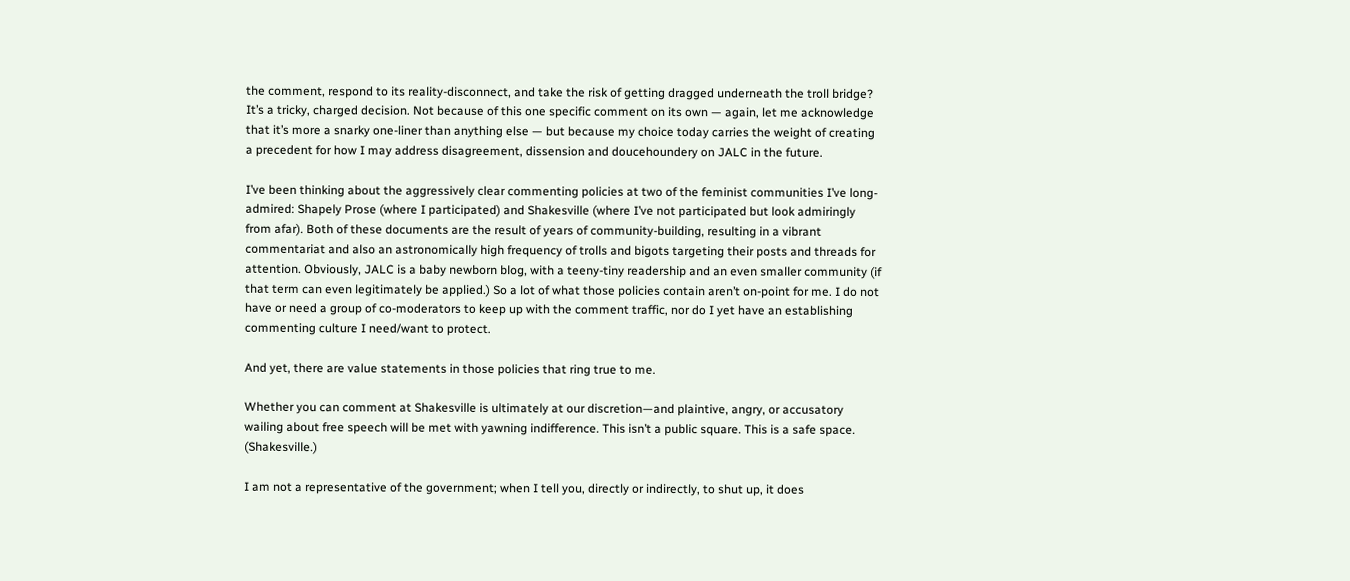the comment, respond to its reality-disconnect, and take the risk of getting dragged underneath the troll bridge? It’s a tricky, charged decision. Not because of this one specific comment on its own — again, let me acknowledge that it’s more a snarky one-liner than anything else — but because my choice today carries the weight of creating a precedent for how I may address disagreement, dissension and doucehoundery on JALC in the future.

I’ve been thinking about the aggressively clear commenting policies at two of the feminist communities I’ve long-admired: Shapely Prose (where I participated) and Shakesville (where I’ve not participated but look admiringly from afar). Both of these documents are the result of years of community-building, resulting in a vibrant commentariat and also an astronomically high frequency of trolls and bigots targeting their posts and threads for attention. Obviously, JALC is a baby newborn blog, with a teeny-tiny readership and an even smaller community (if that term can even legitimately be applied.) So a lot of what those policies contain aren’t on-point for me. I do not have or need a group of co-moderators to keep up with the comment traffic, nor do I yet have an establishing commenting culture I need/want to protect.

And yet, there are value statements in those policies that ring true to me.

Whether you can comment at Shakesville is ultimately at our discretion—and plaintive, angry, or accusatory wailing about free speech will be met with yawning indifference. This isn’t a public square. This is a safe space. (Shakesville.)

I am not a representative of the government; when I tell you, directly or indirectly, to shut up, it does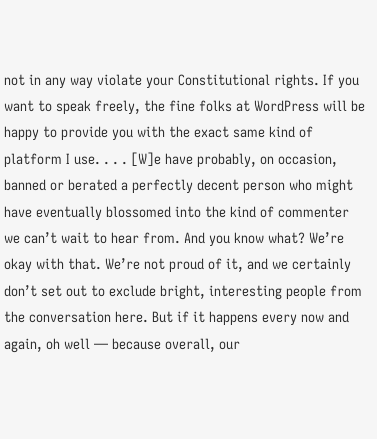not in any way violate your Constitutional rights. If you want to speak freely, the fine folks at WordPress will be happy to provide you with the exact same kind of platform I use. . . . [W]e have probably, on occasion, banned or berated a perfectly decent person who might have eventually blossomed into the kind of commenter we can’t wait to hear from. And you know what? We’re okay with that. We’re not proud of it, and we certainly don’t set out to exclude bright, interesting people from the conversation here. But if it happens every now and again, oh well — because overall, our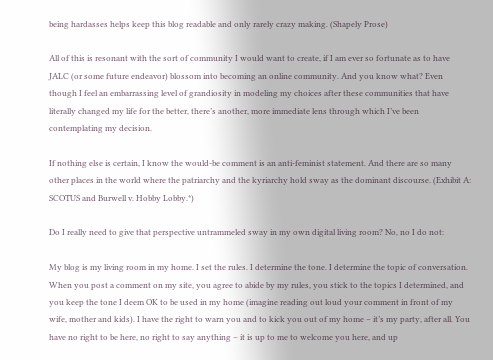being hardasses helps keep this blog readable and only rarely crazy making. (Shapely Prose)

All of this is resonant with the sort of community I would want to create, if I am ever so fortunate as to have JALC (or some future endeavor) blossom into becoming an online community. And you know what? Even though I feel an embarrassing level of grandiosity in modeling my choices after these communities that have literally changed my life for the better, there’s another, more immediate lens through which I’ve been contemplating my decision.

If nothing else is certain, I know the would-be comment is an anti-feminist statement. And there are so many other places in the world where the patriarchy and the kyriarchy hold sway as the dominant discourse. (Exhibit A: SCOTUS and Burwell v. Hobby Lobby.*)

Do I really need to give that perspective untrammeled sway in my own digital living room? No, no I do not:

My blog is my living room in my home. I set the rules. I determine the tone. I determine the topic of conversation. When you post a comment on my site, you agree to abide by my rules, you stick to the topics I determined, and you keep the tone I deem OK to be used in my home (imagine reading out loud your comment in front of my wife, mother and kids). I have the right to warn you and to kick you out of my home – it’s my party, after all. You have no right to be here, no right to say anything – it is up to me to welcome you here, and up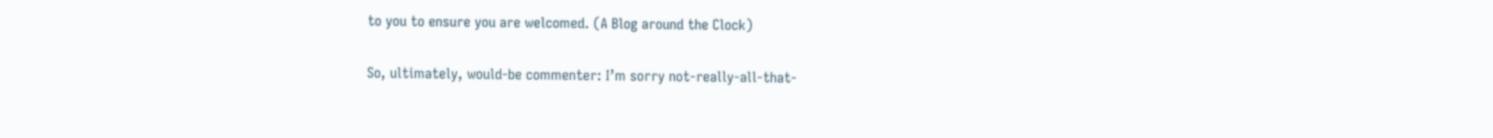to you to ensure you are welcomed. (A Blog around the Clock)

So, ultimately, would-be commenter: I’m sorry not-really-all-that-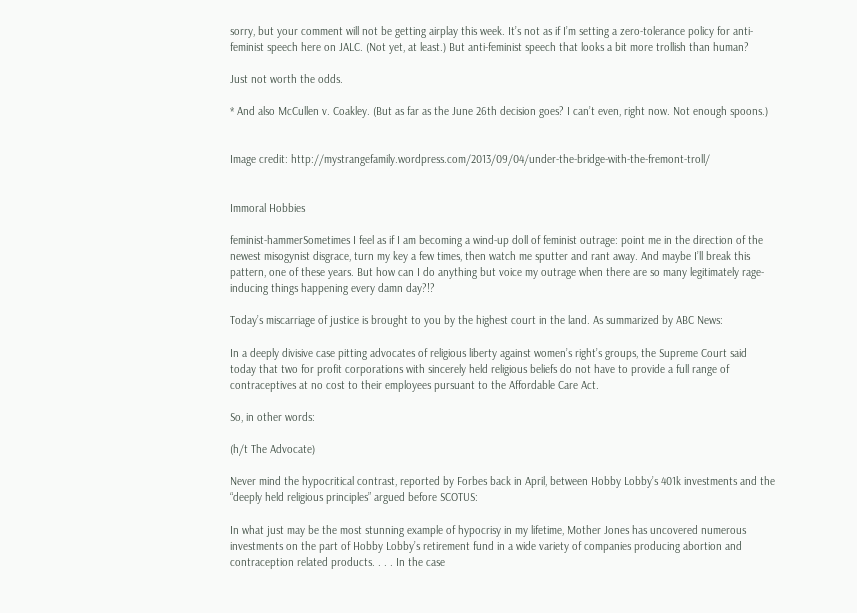sorry, but your comment will not be getting airplay this week. It’s not as if I’m setting a zero-tolerance policy for anti-feminist speech here on JALC. (Not yet, at least.) But anti-feminist speech that looks a bit more trollish than human?

Just not worth the odds.

* And also McCullen v. Coakley. (But as far as the June 26th decision goes? I can’t even, right now. Not enough spoons.)


Image credit: http://mystrangefamily.wordpress.com/2013/09/04/under-the-bridge-with-the-fremont-troll/


Immoral Hobbies

feminist-hammerSometimes I feel as if I am becoming a wind-up doll of feminist outrage: point me in the direction of the newest misogynist disgrace, turn my key a few times, then watch me sputter and rant away. And maybe I’ll break this pattern, one of these years. But how can I do anything but voice my outrage when there are so many legitimately rage-inducing things happening every damn day?!?

Today’s miscarriage of justice is brought to you by the highest court in the land. As summarized by ABC News:

In a deeply divisive case pitting advocates of religious liberty against women’s right’s groups, the Supreme Court said today that two for profit corporations with sincerely held religious beliefs do not have to provide a full range of contraceptives at no cost to their employees pursuant to the Affordable Care Act.

So, in other words:

(h/t The Advocate)

Never mind the hypocritical contrast, reported by Forbes back in April, between Hobby Lobby’s 401k investments and the “deeply held religious principles” argued before SCOTUS:

In what just may be the most stunning example of hypocrisy in my lifetime, Mother Jones has uncovered numerous investments on the part of Hobby Lobby’s retirement fund in a wide variety of companies producing abortion and contraception related products. . . . In the case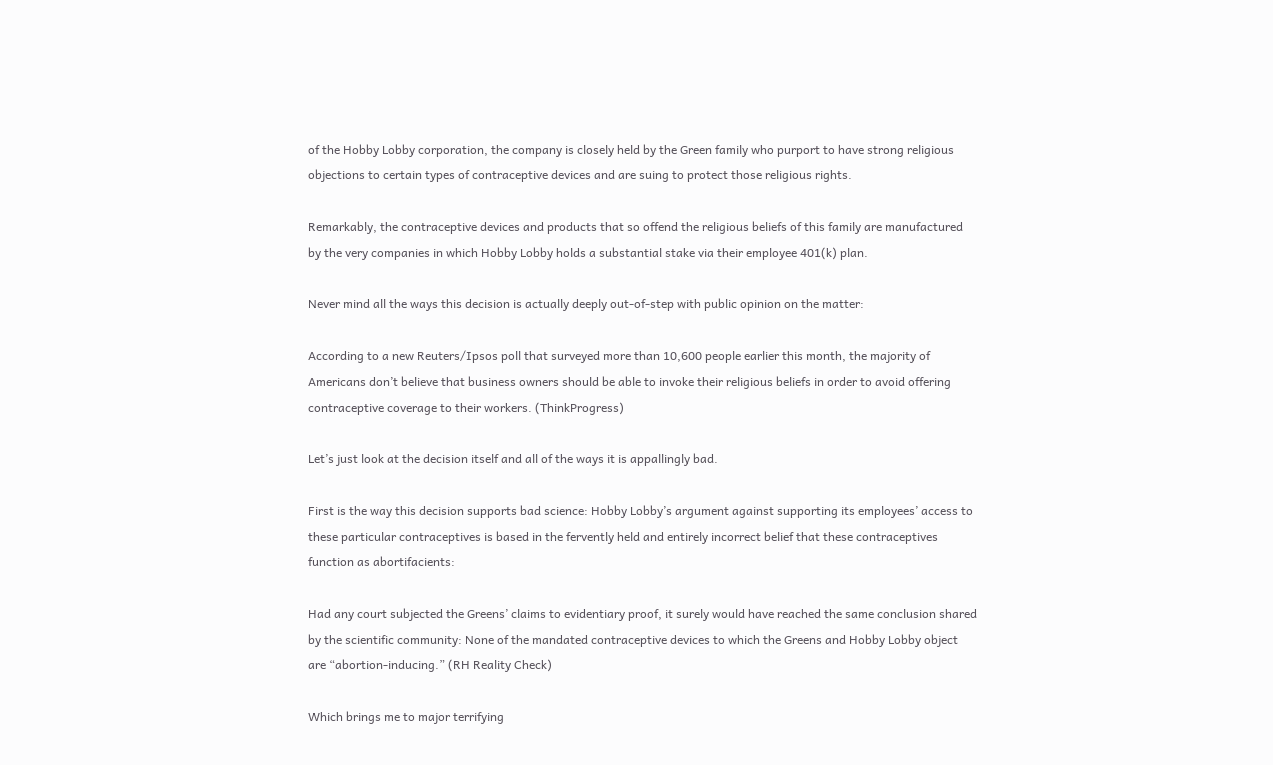of the Hobby Lobby corporation, the company is closely held by the Green family who purport to have strong religious objections to certain types of contraceptive devices and are suing to protect those religious rights.

Remarkably, the contraceptive devices and products that so offend the religious beliefs of this family are manufactured by the very companies in which Hobby Lobby holds a substantial stake via their employee 401(k) plan.

Never mind all the ways this decision is actually deeply out-of-step with public opinion on the matter:

According to a new Reuters/Ipsos poll that surveyed more than 10,600 people earlier this month, the majority of Americans don’t believe that business owners should be able to invoke their religious beliefs in order to avoid offering contraceptive coverage to their workers. (ThinkProgress)

Let’s just look at the decision itself and all of the ways it is appallingly bad.

First is the way this decision supports bad science: Hobby Lobby’s argument against supporting its employees’ access to these particular contraceptives is based in the fervently held and entirely incorrect belief that these contraceptives function as abortifacients:

Had any court subjected the Greens’ claims to evidentiary proof, it surely would have reached the same conclusion shared by the scientific community: None of the mandated contraceptive devices to which the Greens and Hobby Lobby object are “abortion-inducing.” (RH Reality Check)

Which brings me to major terrifying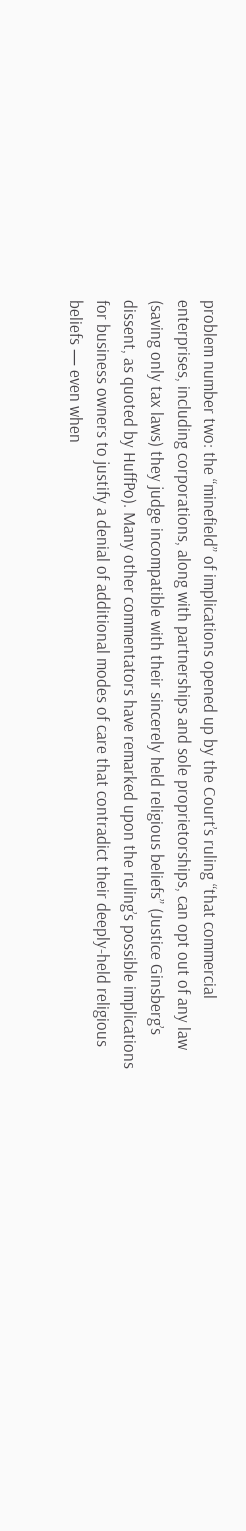problem number two: the “minefield” of implications opened up by the Court’s ruling “that commercial enterprises, including corporations, along with partnerships and sole proprietorships, can opt out of any law (saving only tax laws) they judge incompatible with their sincerely held religious beliefs” (Justice Ginsberg’s dissent, as quoted by HuffPo). Many other commentators have remarked upon the ruling’s possible implications for business owners to justify a denial of additional modes of care that contradict their deeply-held religious beliefs — even when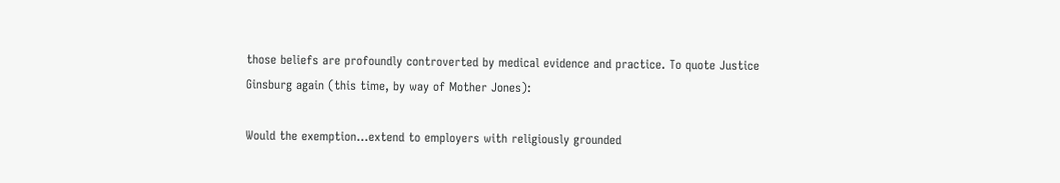those beliefs are profoundly controverted by medical evidence and practice. To quote Justice Ginsburg again (this time, by way of Mother Jones):

Would the exemption…extend to employers with religiously grounded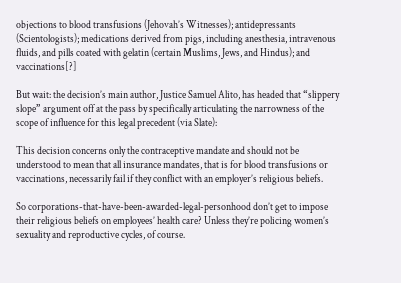objections to blood transfusions (Jehovah’s Witnesses); antidepressants (Scientologists); medications derived from pigs, including anesthesia, intravenous fluids, and pills coated with gelatin (certain Muslims, Jews, and Hindus); and vaccinations[?]

But wait: the decision’s main author, Justice Samuel Alito, has headed that “slippery slope” argument off at the pass by specifically articulating the narrowness of the scope of influence for this legal precedent (via Slate):

This decision concerns only the contraceptive mandate and should not be understood to mean that all insurance mandates, that is for blood transfusions or vaccinations, necessarily fail if they conflict with an employer’s religious beliefs.

So corporations-that-have-been-awarded-legal-personhood don’t get to impose their religious beliefs on employees’ health care? Unless they’re policing women’s sexuality and reproductive cycles, of course.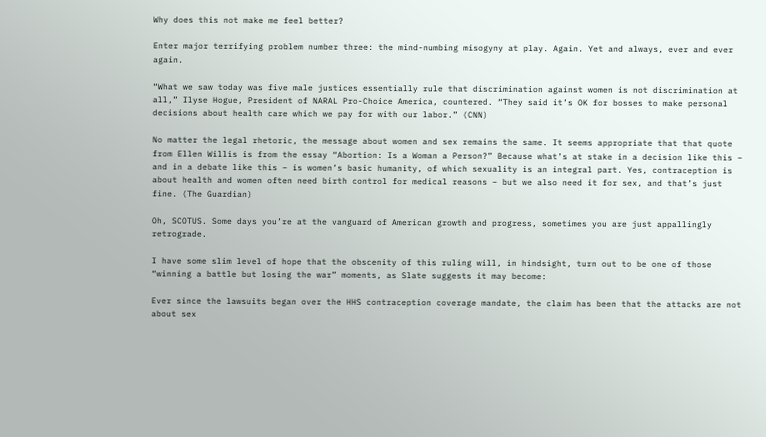Why does this not make me feel better?

Enter major terrifying problem number three: the mind-numbing misogyny at play. Again. Yet and always, ever and ever again.

“What we saw today was five male justices essentially rule that discrimination against women is not discrimination at all,” Ilyse Hogue, President of NARAL Pro-Choice America, countered. “They said it’s OK for bosses to make personal decisions about health care which we pay for with our labor.” (CNN)

No matter the legal rhetoric, the message about women and sex remains the same. It seems appropriate that that quote from Ellen Willis is from the essay “Abortion: Is a Woman a Person?” Because what’s at stake in a decision like this – and in a debate like this – is women’s basic humanity, of which sexuality is an integral part. Yes, contraception is about health and women often need birth control for medical reasons – but we also need it for sex, and that’s just fine. (The Guardian)

Oh, SCOTUS. Some days you’re at the vanguard of American growth and progress, sometimes you are just appallingly retrograde.

I have some slim level of hope that the obscenity of this ruling will, in hindsight, turn out to be one of those “winning a battle but losing the war” moments, as Slate suggests it may become:

Ever since the lawsuits began over the HHS contraception coverage mandate, the claim has been that the attacks are not about sex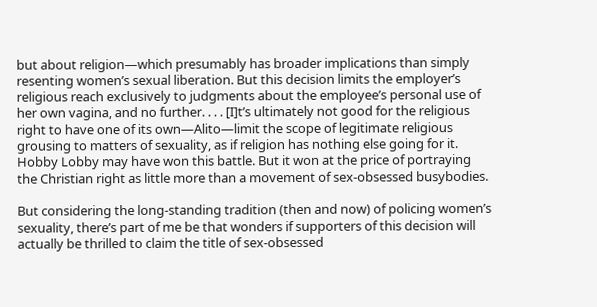but about religion—which presumably has broader implications than simply resenting women’s sexual liberation. But this decision limits the employer’s religious reach exclusively to judgments about the employee’s personal use of her own vagina, and no further. . . . [I]t’s ultimately not good for the religious right to have one of its own—Alito—limit the scope of legitimate religious grousing to matters of sexuality, as if religion has nothing else going for it. Hobby Lobby may have won this battle. But it won at the price of portraying the Christian right as little more than a movement of sex-obsessed busybodies.

But considering the long-standing tradition (then and now) of policing women’s sexuality, there’s part of me be that wonders if supporters of this decision will actually be thrilled to claim the title of sex-obsessed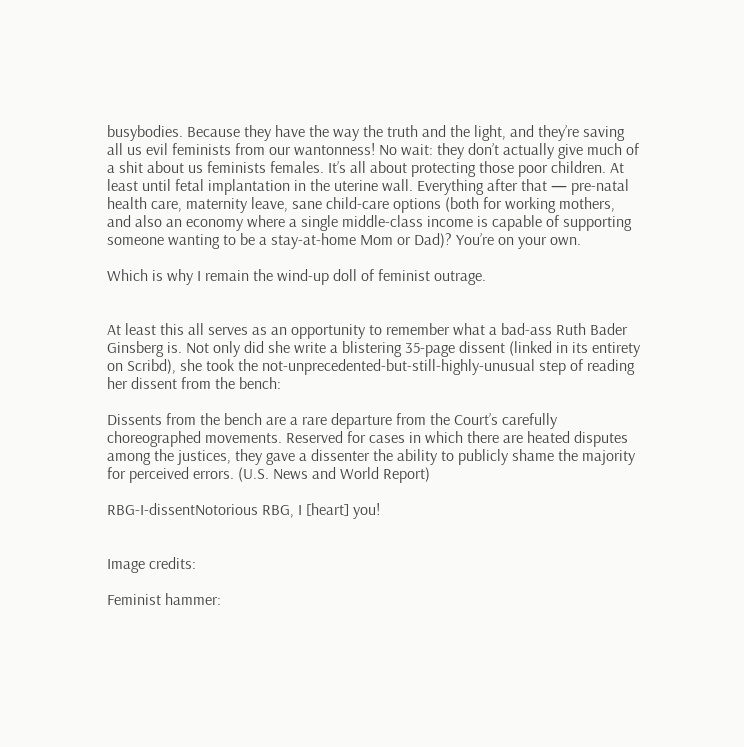busybodies. Because they have the way the truth and the light, and they’re saving all us evil feminists from our wantonness! No wait: they don’t actually give much of a shit about us feminists females. It’s all about protecting those poor children. At least until fetal implantation in the uterine wall. Everything after that — pre-natal health care, maternity leave, sane child-care options (both for working mothers, and also an economy where a single middle-class income is capable of supporting someone wanting to be a stay-at-home Mom or Dad)? You’re on your own.

Which is why I remain the wind-up doll of feminist outrage.


At least this all serves as an opportunity to remember what a bad-ass Ruth Bader Ginsberg is. Not only did she write a blistering 35-page dissent (linked in its entirety on Scribd), she took the not-unprecedented-but-still-highly-unusual step of reading her dissent from the bench:

Dissents from the bench are a rare departure from the Court’s carefully choreographed movements. Reserved for cases in which there are heated disputes among the justices, they gave a dissenter the ability to publicly shame the majority for perceived errors. (U.S. News and World Report)

RBG-I-dissentNotorious RBG, I [heart] you!


Image credits:

Feminist hammer: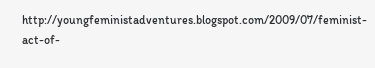http://youngfeministadventures.blogspot.com/2009/07/feminist-act-of-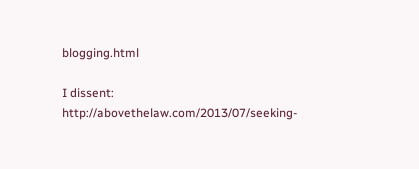blogging.html

I dissent: http://abovethelaw.com/2013/07/seeking-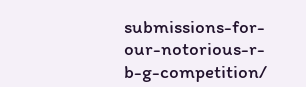submissions-for-our-notorious-r-b-g-competition/